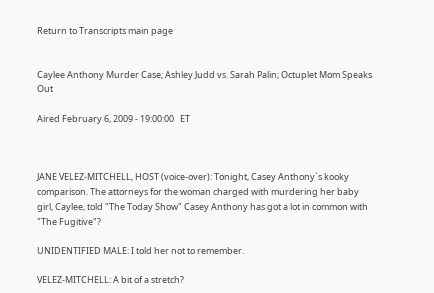Return to Transcripts main page


Caylee Anthony Murder Case; Ashley Judd vs. Sarah Palin; Octuplet Mom Speaks Out

Aired February 6, 2009 - 19:00:00   ET



JANE VELEZ-MITCHELL, HOST (voice-over): Tonight, Casey Anthony`s kooky comparison. The attorneys for the woman charged with murdering her baby girl, Caylee, told "The Today Show" Casey Anthony has got a lot in common with "The Fugitive"?

UNIDENTIFIED MALE: I told her not to remember.

VELEZ-MITCHELL: A bit of a stretch?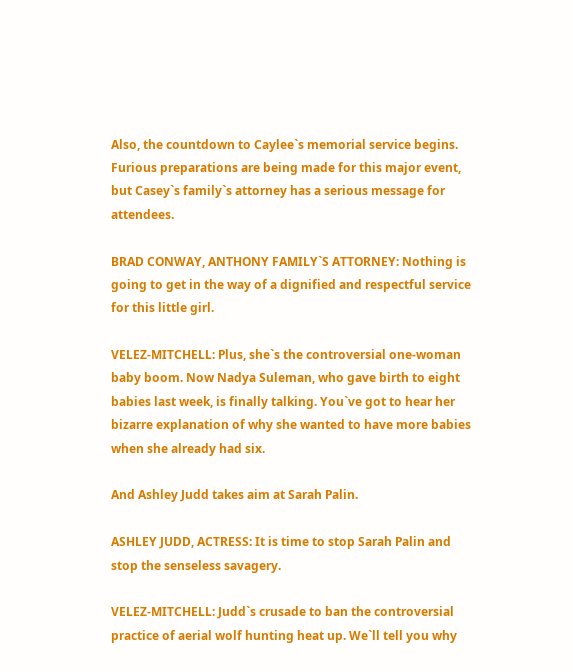Also, the countdown to Caylee`s memorial service begins. Furious preparations are being made for this major event, but Casey`s family`s attorney has a serious message for attendees.

BRAD CONWAY, ANTHONY FAMILY`S ATTORNEY: Nothing is going to get in the way of a dignified and respectful service for this little girl.

VELEZ-MITCHELL: Plus, she`s the controversial one-woman baby boom. Now Nadya Suleman, who gave birth to eight babies last week, is finally talking. You`ve got to hear her bizarre explanation of why she wanted to have more babies when she already had six.

And Ashley Judd takes aim at Sarah Palin.

ASHLEY JUDD, ACTRESS: It is time to stop Sarah Palin and stop the senseless savagery.

VELEZ-MITCHELL: Judd`s crusade to ban the controversial practice of aerial wolf hunting heat up. We`ll tell you why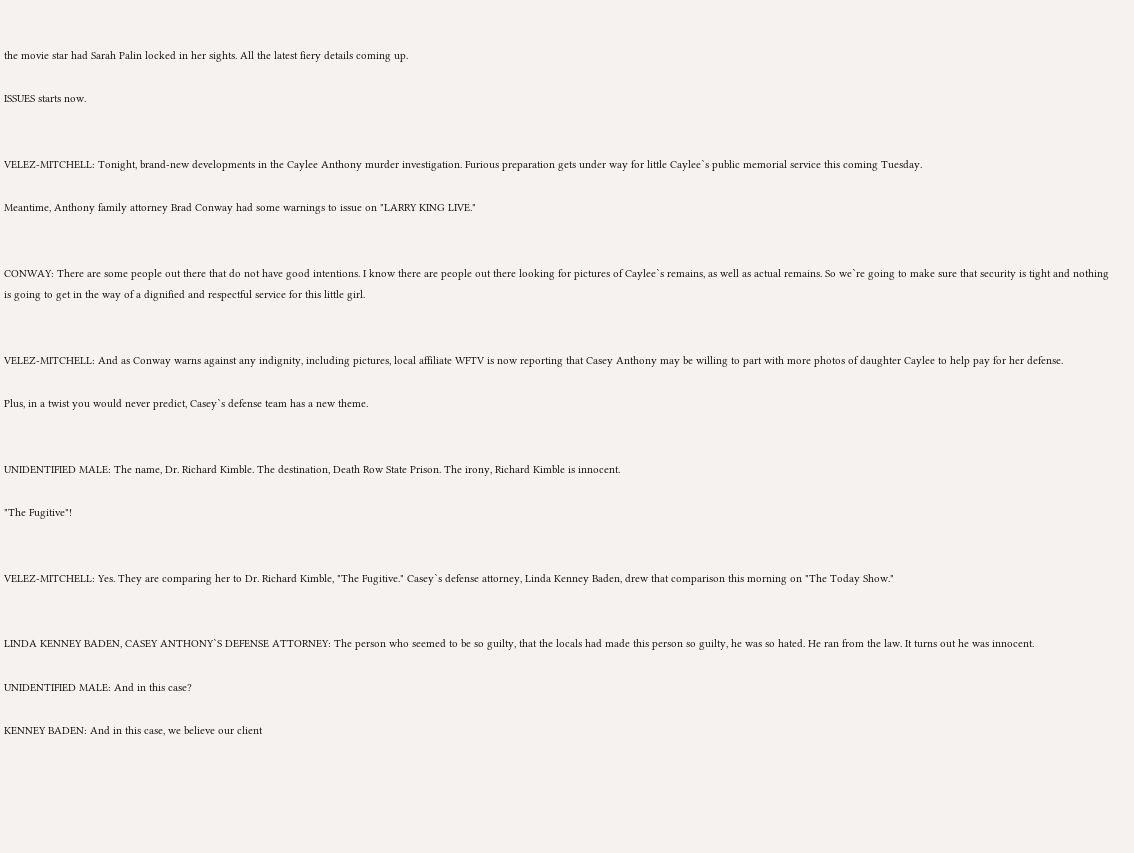the movie star had Sarah Palin locked in her sights. All the latest fiery details coming up.

ISSUES starts now.


VELEZ-MITCHELL: Tonight, brand-new developments in the Caylee Anthony murder investigation. Furious preparation gets under way for little Caylee`s public memorial service this coming Tuesday.

Meantime, Anthony family attorney Brad Conway had some warnings to issue on "LARRY KING LIVE."


CONWAY: There are some people out there that do not have good intentions. I know there are people out there looking for pictures of Caylee`s remains, as well as actual remains. So we`re going to make sure that security is tight and nothing is going to get in the way of a dignified and respectful service for this little girl.


VELEZ-MITCHELL: And as Conway warns against any indignity, including pictures, local affiliate WFTV is now reporting that Casey Anthony may be willing to part with more photos of daughter Caylee to help pay for her defense.

Plus, in a twist you would never predict, Casey`s defense team has a new theme.


UNIDENTIFIED MALE: The name, Dr. Richard Kimble. The destination, Death Row State Prison. The irony, Richard Kimble is innocent.

"The Fugitive"!


VELEZ-MITCHELL: Yes. They are comparing her to Dr. Richard Kimble, "The Fugitive." Casey`s defense attorney, Linda Kenney Baden, drew that comparison this morning on "The Today Show."


LINDA KENNEY BADEN, CASEY ANTHONY`S DEFENSE ATTORNEY: The person who seemed to be so guilty, that the locals had made this person so guilty, he was so hated. He ran from the law. It turns out he was innocent.

UNIDENTIFIED MALE: And in this case?

KENNEY BADEN: And in this case, we believe our client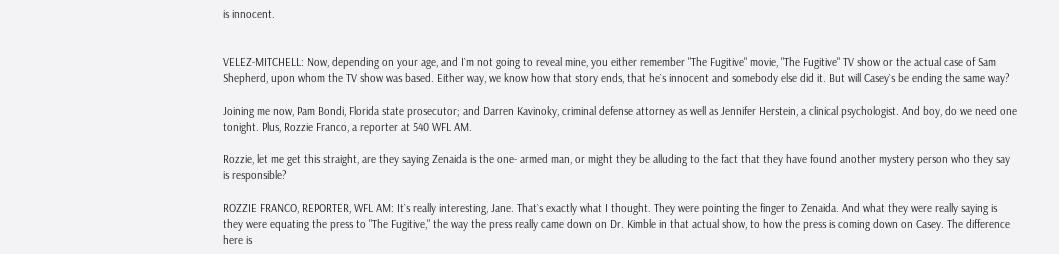is innocent.


VELEZ-MITCHELL: Now, depending on your age, and I`m not going to reveal mine, you either remember "The Fugitive" movie, "The Fugitive" TV show or the actual case of Sam Shepherd, upon whom the TV show was based. Either way, we know how that story ends, that he`s innocent and somebody else did it. But will Casey`s be ending the same way?

Joining me now, Pam Bondi, Florida state prosecutor; and Darren Kavinoky, criminal defense attorney as well as Jennifer Herstein, a clinical psychologist. And boy, do we need one tonight. Plus, Rozzie Franco, a reporter at 540 WFL AM.

Rozzie, let me get this straight, are they saying Zenaida is the one- armed man, or might they be alluding to the fact that they have found another mystery person who they say is responsible?

ROZZIE FRANCO, REPORTER, WFL AM: It`s really interesting, Jane. That`s exactly what I thought. They were pointing the finger to Zenaida. And what they were really saying is they were equating the press to "The Fugitive," the way the press really came down on Dr. Kimble in that actual show, to how the press is coming down on Casey. The difference here is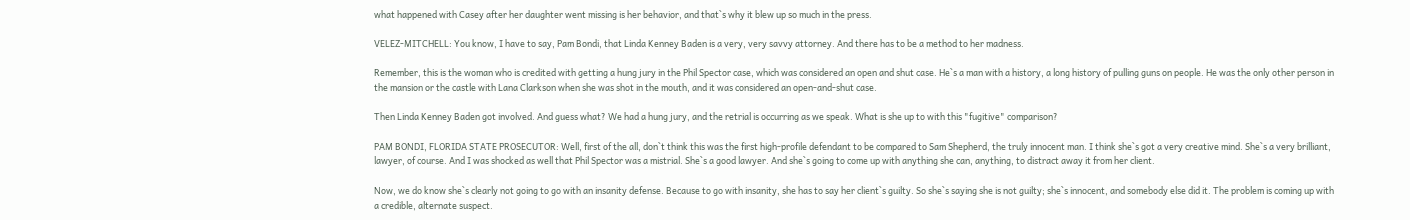what happened with Casey after her daughter went missing is her behavior, and that`s why it blew up so much in the press.

VELEZ-MITCHELL: You know, I have to say, Pam Bondi, that Linda Kenney Baden is a very, very savvy attorney. And there has to be a method to her madness.

Remember, this is the woman who is credited with getting a hung jury in the Phil Spector case, which was considered an open and shut case. He`s a man with a history, a long history of pulling guns on people. He was the only other person in the mansion or the castle with Lana Clarkson when she was shot in the mouth, and it was considered an open-and-shut case.

Then Linda Kenney Baden got involved. And guess what? We had a hung jury, and the retrial is occurring as we speak. What is she up to with this "fugitive" comparison?

PAM BONDI, FLORIDA STATE PROSECUTOR: Well, first of the all, don`t think this was the first high-profile defendant to be compared to Sam Shepherd, the truly innocent man. I think she`s got a very creative mind. She`s a very brilliant, lawyer, of course. And I was shocked as well that Phil Spector was a mistrial. She`s a good lawyer. And she`s going to come up with anything she can, anything, to distract away it from her client.

Now, we do know she`s clearly not going to go with an insanity defense. Because to go with insanity, she has to say her client`s guilty. So she`s saying she is not guilty; she`s innocent, and somebody else did it. The problem is coming up with a credible, alternate suspect.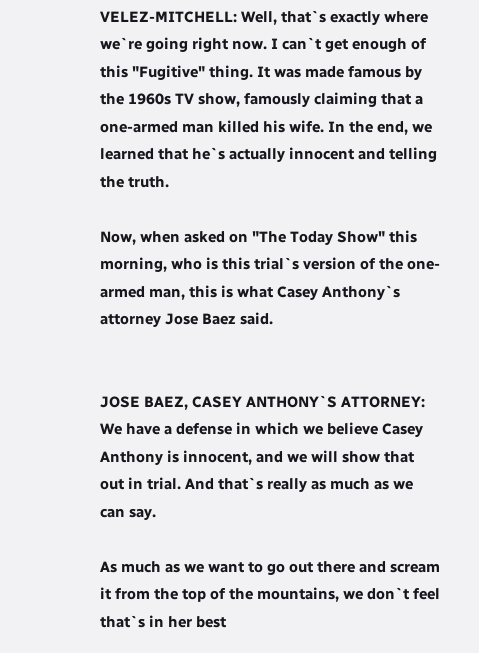VELEZ-MITCHELL: Well, that`s exactly where we`re going right now. I can`t get enough of this "Fugitive" thing. It was made famous by the 1960s TV show, famously claiming that a one-armed man killed his wife. In the end, we learned that he`s actually innocent and telling the truth.

Now, when asked on "The Today Show" this morning, who is this trial`s version of the one-armed man, this is what Casey Anthony`s attorney Jose Baez said.


JOSE BAEZ, CASEY ANTHONY`S ATTORNEY: We have a defense in which we believe Casey Anthony is innocent, and we will show that out in trial. And that`s really as much as we can say.

As much as we want to go out there and scream it from the top of the mountains, we don`t feel that`s in her best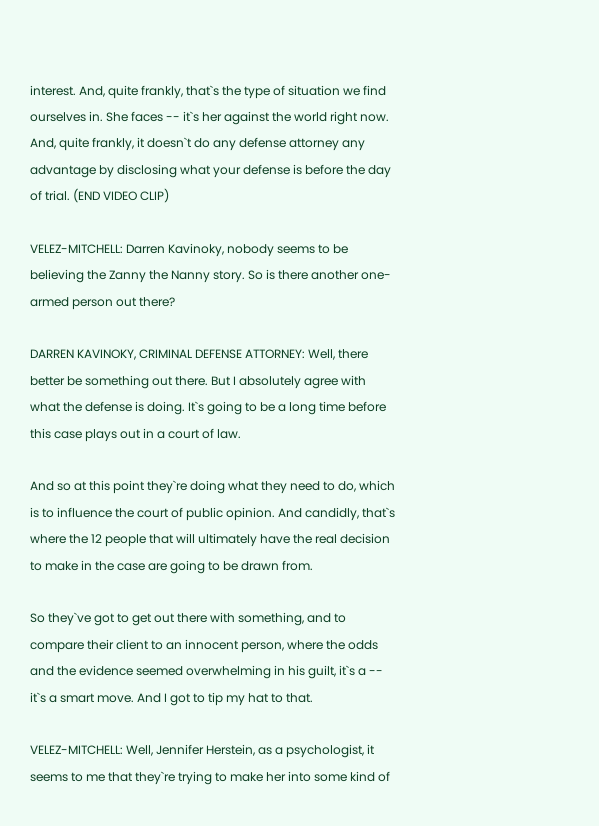interest. And, quite frankly, that`s the type of situation we find ourselves in. She faces -- it`s her against the world right now. And, quite frankly, it doesn`t do any defense attorney any advantage by disclosing what your defense is before the day of trial. (END VIDEO CLIP)

VELEZ-MITCHELL: Darren Kavinoky, nobody seems to be believing the Zanny the Nanny story. So is there another one-armed person out there?

DARREN KAVINOKY, CRIMINAL DEFENSE ATTORNEY: Well, there better be something out there. But I absolutely agree with what the defense is doing. It`s going to be a long time before this case plays out in a court of law.

And so at this point they`re doing what they need to do, which is to influence the court of public opinion. And candidly, that`s where the 12 people that will ultimately have the real decision to make in the case are going to be drawn from.

So they`ve got to get out there with something, and to compare their client to an innocent person, where the odds and the evidence seemed overwhelming in his guilt, it`s a -- it`s a smart move. And I got to tip my hat to that.

VELEZ-MITCHELL: Well, Jennifer Herstein, as a psychologist, it seems to me that they`re trying to make her into some kind of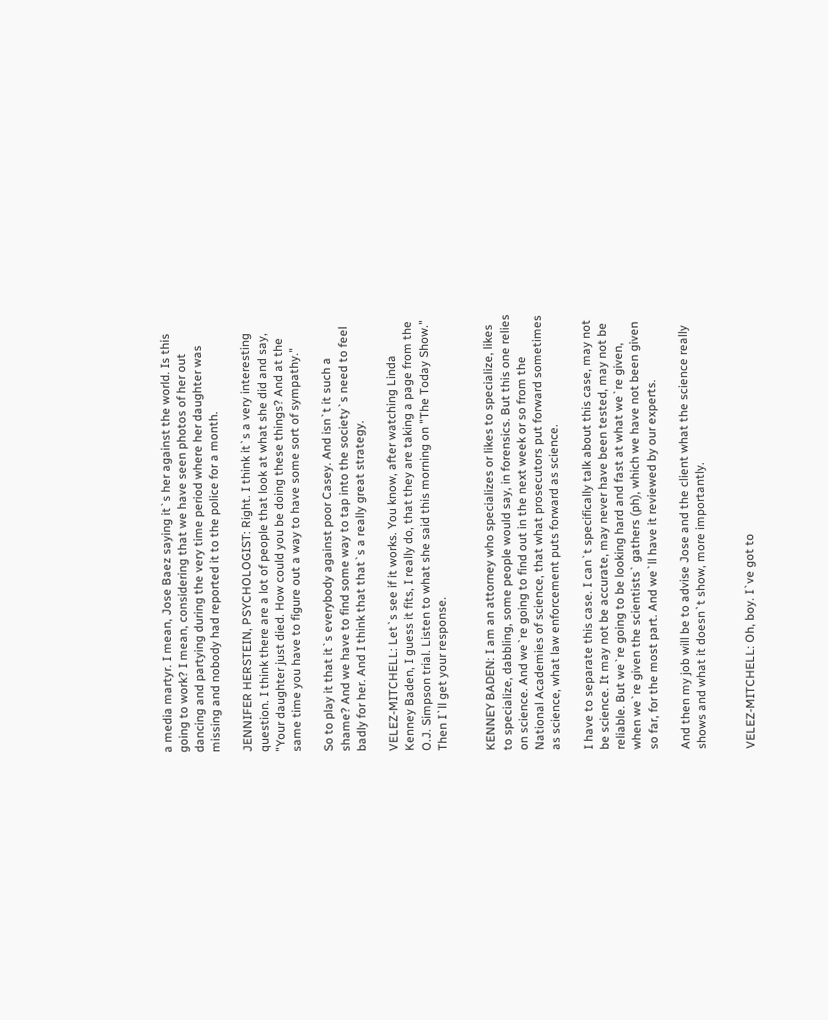a media martyr. I mean, Jose Baez saying it`s her against the world. Is this going to work? I mean, considering that we have seen photos of her out dancing and partying during the very time period where her daughter was missing and nobody had reported it to the police for a month.

JENNIFER HERSTEIN, PSYCHOLOGIST: Right. I think it`s a very interesting question. I think there are a lot of people that look at what she did and say, "Your daughter just died. How could you be doing these things? And at the same time you have to figure out a way to have some sort of sympathy."

So to play it that it`s everybody against poor Casey. And isn`t it such a shame? And we have to find some way to tap into the society`s need to feel badly for her. And I think that that`s a really great strategy.

VELEZ-MITCHELL: Let`s see if it works. You know, after watching Linda Kenney Baden, I guess it fits, I really do, that they are taking a page from the O.J. Simpson trial. Listen to what she said this morning on "The Today Show." Then I`ll get your response.


KENNEY BADEN: I am an attorney who specializes or likes to specialize, likes to specialize, dabbling, some people would say, in forensics. But this one relies on science. And we`re going to find out in the next week or so from the National Academies of science, that what prosecutors put forward sometimes as science, what law enforcement puts forward as science.

I have to separate this case. I can`t specifically talk about this case, may not be science. It may not be accurate, may never have been tested, may not be reliable. But we`re going to be looking hard and fast at what we`re given, when we`re given the scientists` gathers (ph), which we have not been given so far, for the most part. And we`ll have it reviewed by our experts.

And then my job will be to advise Jose and the client what the science really shows and what it doesn`t show, more importantly.


VELEZ-MITCHELL: Oh, boy. I`ve got to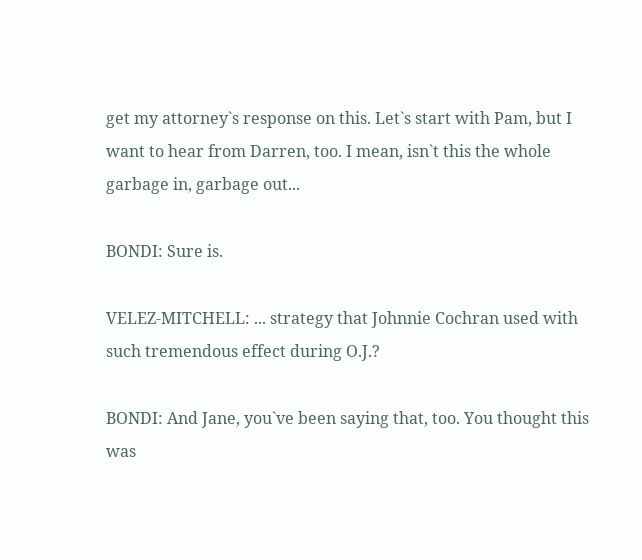get my attorney`s response on this. Let`s start with Pam, but I want to hear from Darren, too. I mean, isn`t this the whole garbage in, garbage out...

BONDI: Sure is.

VELEZ-MITCHELL: ... strategy that Johnnie Cochran used with such tremendous effect during O.J.?

BONDI: And Jane, you`ve been saying that, too. You thought this was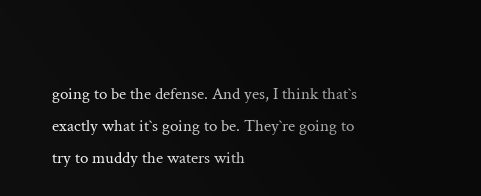going to be the defense. And yes, I think that`s exactly what it`s going to be. They`re going to try to muddy the waters with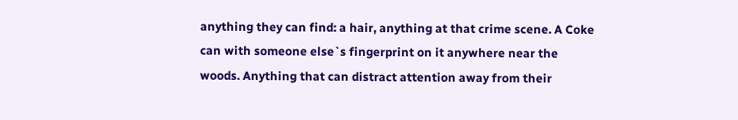anything they can find: a hair, anything at that crime scene. A Coke can with someone else`s fingerprint on it anywhere near the woods. Anything that can distract attention away from their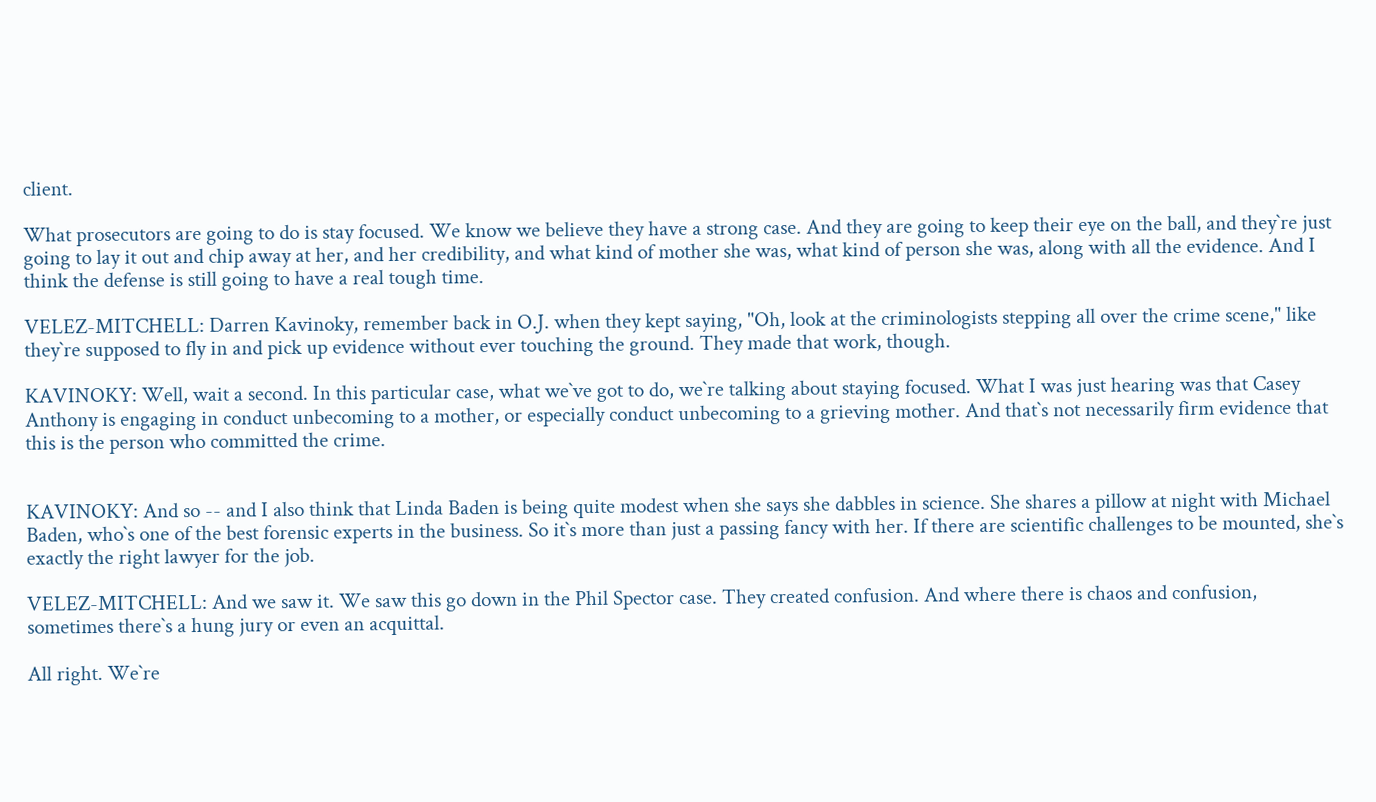client.

What prosecutors are going to do is stay focused. We know we believe they have a strong case. And they are going to keep their eye on the ball, and they`re just going to lay it out and chip away at her, and her credibility, and what kind of mother she was, what kind of person she was, along with all the evidence. And I think the defense is still going to have a real tough time.

VELEZ-MITCHELL: Darren Kavinoky, remember back in O.J. when they kept saying, "Oh, look at the criminologists stepping all over the crime scene," like they`re supposed to fly in and pick up evidence without ever touching the ground. They made that work, though.

KAVINOKY: Well, wait a second. In this particular case, what we`ve got to do, we`re talking about staying focused. What I was just hearing was that Casey Anthony is engaging in conduct unbecoming to a mother, or especially conduct unbecoming to a grieving mother. And that`s not necessarily firm evidence that this is the person who committed the crime.


KAVINOKY: And so -- and I also think that Linda Baden is being quite modest when she says she dabbles in science. She shares a pillow at night with Michael Baden, who`s one of the best forensic experts in the business. So it`s more than just a passing fancy with her. If there are scientific challenges to be mounted, she`s exactly the right lawyer for the job.

VELEZ-MITCHELL: And we saw it. We saw this go down in the Phil Spector case. They created confusion. And where there is chaos and confusion, sometimes there`s a hung jury or even an acquittal.

All right. We`re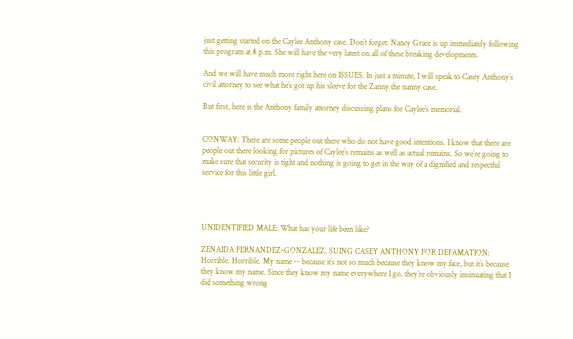just getting started on the Caylee Anthony case. Don`t forget: Nancy Grace is up immediately following this program at 8 p.m. She will have the very latest on all of these breaking developments.

And we will have much more right here on ISSUES. In just a minute, I will speak to Casey Anthony`s civil attorney to see what he`s got up his sleeve for the Zanny the nanny case.

But first, here is the Anthony family attorney discussing plans for Caylee`s memorial.


CONWAY: There are some people out there who do not have good intentions. I know that there are people out there looking for pictures of Caylee`s remains as well as actual remains. So we`re going to make sure that security is tight and nothing is going to get in the way of a dignified and respectful service for this little girl.




UNIDENTIFIED MALE: What has your life been like?

ZENAIDA FERNANDEZ-GONZALEZ, SUING CASEY ANTHONY FOR DEFAMATION: Horrible. Horrible. My name -- because it`s not so much because they know my face, but it`s because they know my name. Since they know my name everywhere I go, they`re obviously insinuating that I did something wrong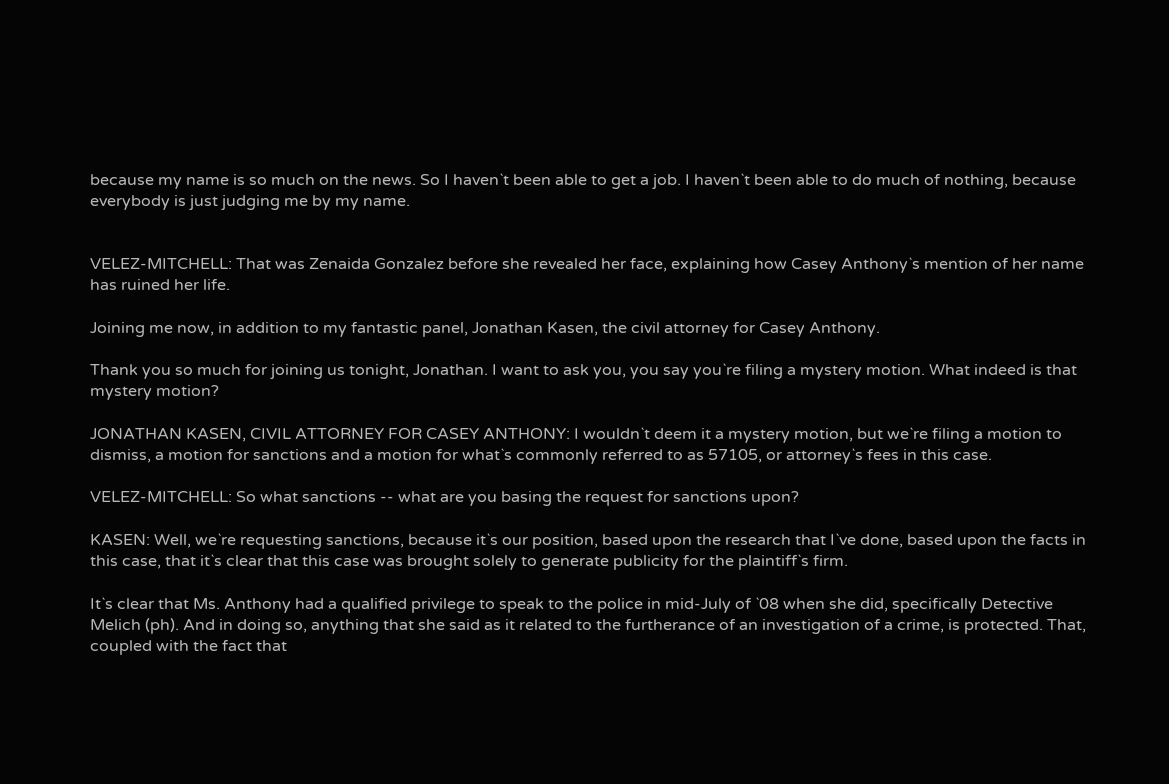because my name is so much on the news. So I haven`t been able to get a job. I haven`t been able to do much of nothing, because everybody is just judging me by my name.


VELEZ-MITCHELL: That was Zenaida Gonzalez before she revealed her face, explaining how Casey Anthony`s mention of her name has ruined her life.

Joining me now, in addition to my fantastic panel, Jonathan Kasen, the civil attorney for Casey Anthony.

Thank you so much for joining us tonight, Jonathan. I want to ask you, you say you`re filing a mystery motion. What indeed is that mystery motion?

JONATHAN KASEN, CIVIL ATTORNEY FOR CASEY ANTHONY: I wouldn`t deem it a mystery motion, but we`re filing a motion to dismiss, a motion for sanctions and a motion for what`s commonly referred to as 57105, or attorney`s fees in this case.

VELEZ-MITCHELL: So what sanctions -- what are you basing the request for sanctions upon?

KASEN: Well, we`re requesting sanctions, because it`s our position, based upon the research that I`ve done, based upon the facts in this case, that it`s clear that this case was brought solely to generate publicity for the plaintiff`s firm.

It`s clear that Ms. Anthony had a qualified privilege to speak to the police in mid-July of `08 when she did, specifically Detective Melich (ph). And in doing so, anything that she said as it related to the furtherance of an investigation of a crime, is protected. That, coupled with the fact that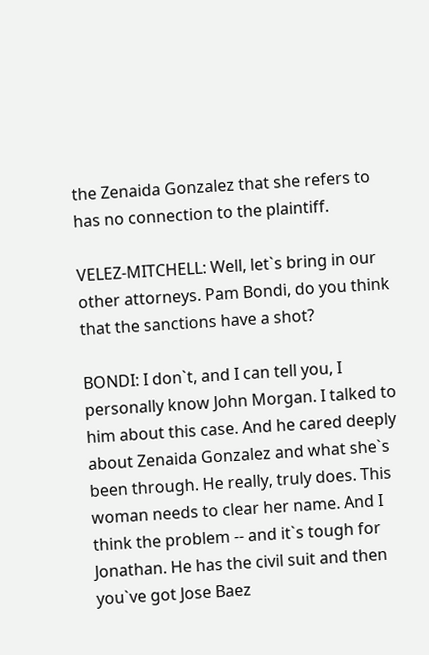the Zenaida Gonzalez that she refers to has no connection to the plaintiff.

VELEZ-MITCHELL: Well, let`s bring in our other attorneys. Pam Bondi, do you think that the sanctions have a shot?

BONDI: I don`t, and I can tell you, I personally know John Morgan. I talked to him about this case. And he cared deeply about Zenaida Gonzalez and what she`s been through. He really, truly does. This woman needs to clear her name. And I think the problem -- and it`s tough for Jonathan. He has the civil suit and then you`ve got Jose Baez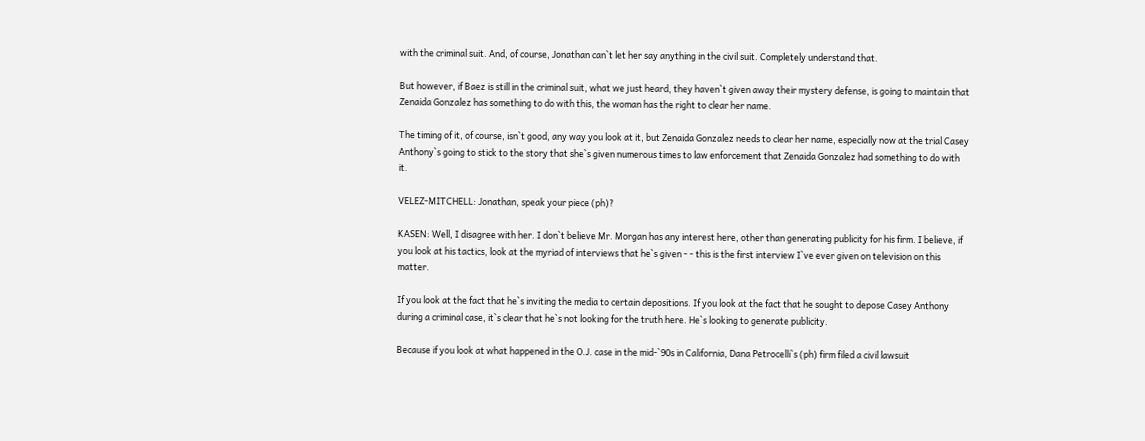with the criminal suit. And, of course, Jonathan can`t let her say anything in the civil suit. Completely understand that.

But however, if Baez is still in the criminal suit, what we just heard, they haven`t given away their mystery defense, is going to maintain that Zenaida Gonzalez has something to do with this, the woman has the right to clear her name.

The timing of it, of course, isn`t good, any way you look at it, but Zenaida Gonzalez needs to clear her name, especially now at the trial Casey Anthony`s going to stick to the story that she`s given numerous times to law enforcement that Zenaida Gonzalez had something to do with it.

VELEZ-MITCHELL: Jonathan, speak your piece (ph)?

KASEN: Well, I disagree with her. I don`t believe Mr. Morgan has any interest here, other than generating publicity for his firm. I believe, if you look at his tactics, look at the myriad of interviews that he`s given - - this is the first interview I`ve ever given on television on this matter.

If you look at the fact that he`s inviting the media to certain depositions. If you look at the fact that he sought to depose Casey Anthony during a criminal case, it`s clear that he`s not looking for the truth here. He`s looking to generate publicity.

Because if you look at what happened in the O.J. case in the mid-`90s in California, Dana Petrocelli`s (ph) firm filed a civil lawsuit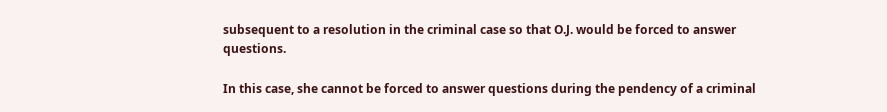subsequent to a resolution in the criminal case so that O.J. would be forced to answer questions.

In this case, she cannot be forced to answer questions during the pendency of a criminal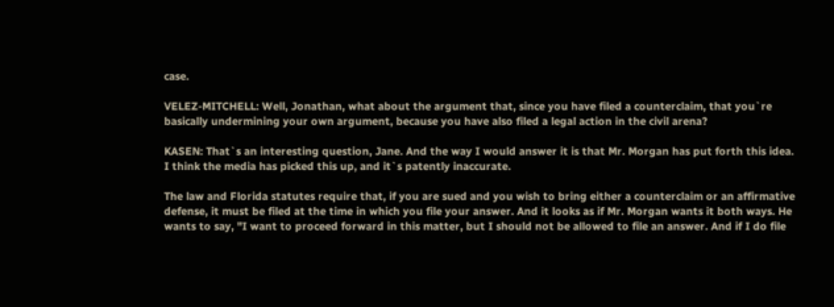case.

VELEZ-MITCHELL: Well, Jonathan, what about the argument that, since you have filed a counterclaim, that you`re basically undermining your own argument, because you have also filed a legal action in the civil arena?

KASEN: That`s an interesting question, Jane. And the way I would answer it is that Mr. Morgan has put forth this idea. I think the media has picked this up, and it`s patently inaccurate.

The law and Florida statutes require that, if you are sued and you wish to bring either a counterclaim or an affirmative defense, it must be filed at the time in which you file your answer. And it looks as if Mr. Morgan wants it both ways. He wants to say, "I want to proceed forward in this matter, but I should not be allowed to file an answer. And if I do file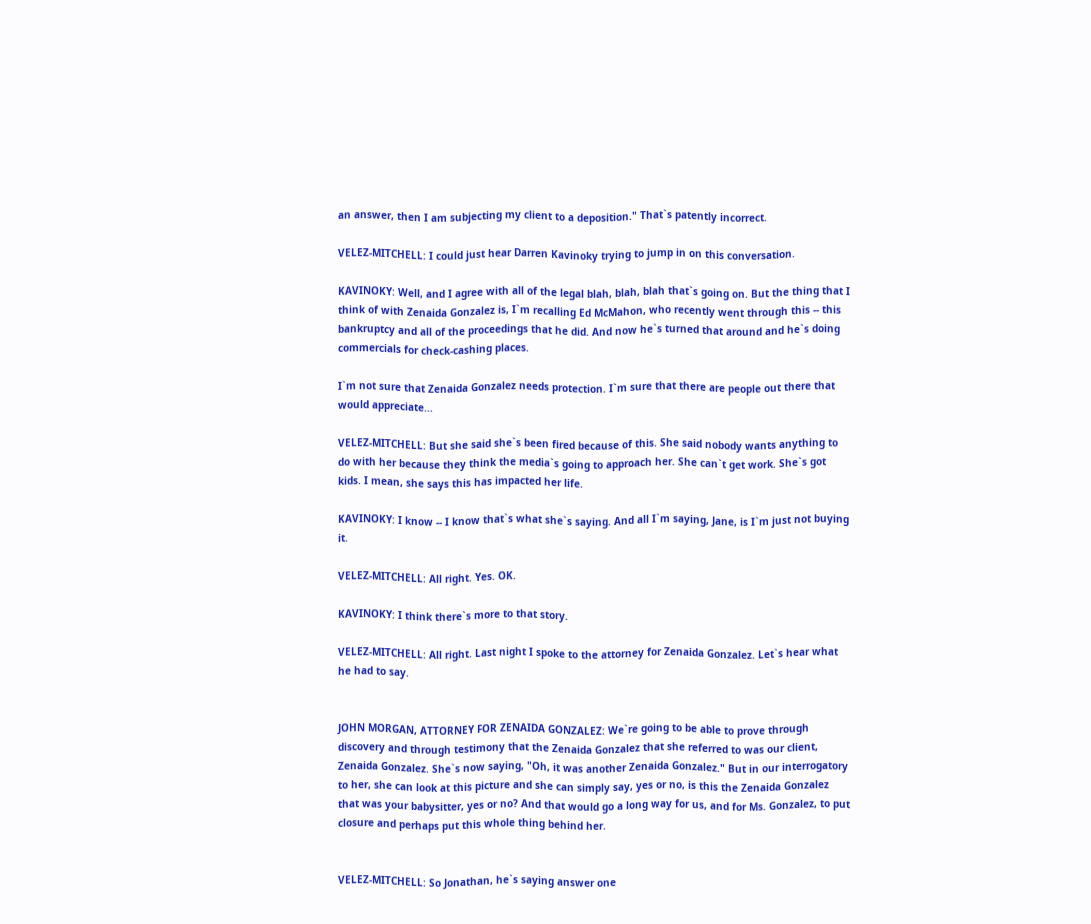an answer, then I am subjecting my client to a deposition." That`s patently incorrect.

VELEZ-MITCHELL: I could just hear Darren Kavinoky trying to jump in on this conversation.

KAVINOKY: Well, and I agree with all of the legal blah, blah, blah that`s going on. But the thing that I think of with Zenaida Gonzalez is, I`m recalling Ed McMahon, who recently went through this -- this bankruptcy and all of the proceedings that he did. And now he`s turned that around and he`s doing commercials for check-cashing places.

I`m not sure that Zenaida Gonzalez needs protection. I`m sure that there are people out there that would appreciate...

VELEZ-MITCHELL: But she said she`s been fired because of this. She said nobody wants anything to do with her because they think the media`s going to approach her. She can`t get work. She`s got kids. I mean, she says this has impacted her life.

KAVINOKY: I know -- I know that`s what she`s saying. And all I`m saying, Jane, is I`m just not buying it.

VELEZ-MITCHELL: All right. Yes. OK.

KAVINOKY: I think there`s more to that story.

VELEZ-MITCHELL: All right. Last night I spoke to the attorney for Zenaida Gonzalez. Let`s hear what he had to say.


JOHN MORGAN, ATTORNEY FOR ZENAIDA GONZALEZ: We`re going to be able to prove through discovery and through testimony that the Zenaida Gonzalez that she referred to was our client, Zenaida Gonzalez. She`s now saying, "Oh, it was another Zenaida Gonzalez." But in our interrogatory to her, she can look at this picture and she can simply say, yes or no, is this the Zenaida Gonzalez that was your babysitter, yes or no? And that would go a long way for us, and for Ms. Gonzalez, to put closure and perhaps put this whole thing behind her.


VELEZ-MITCHELL: So Jonathan, he`s saying answer one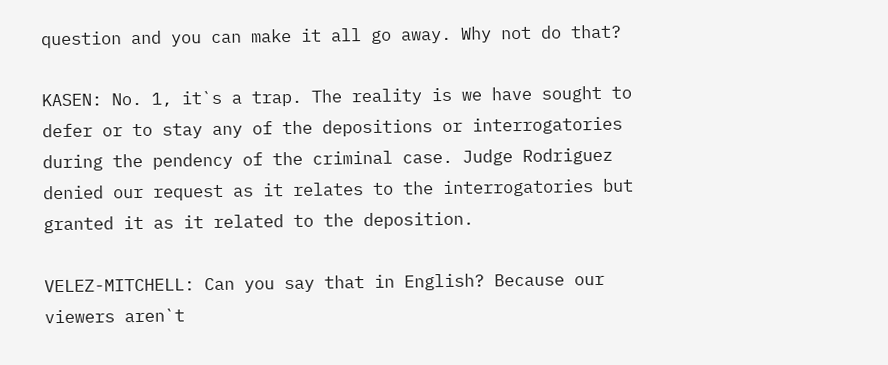question and you can make it all go away. Why not do that?

KASEN: No. 1, it`s a trap. The reality is we have sought to defer or to stay any of the depositions or interrogatories during the pendency of the criminal case. Judge Rodriguez denied our request as it relates to the interrogatories but granted it as it related to the deposition.

VELEZ-MITCHELL: Can you say that in English? Because our viewers aren`t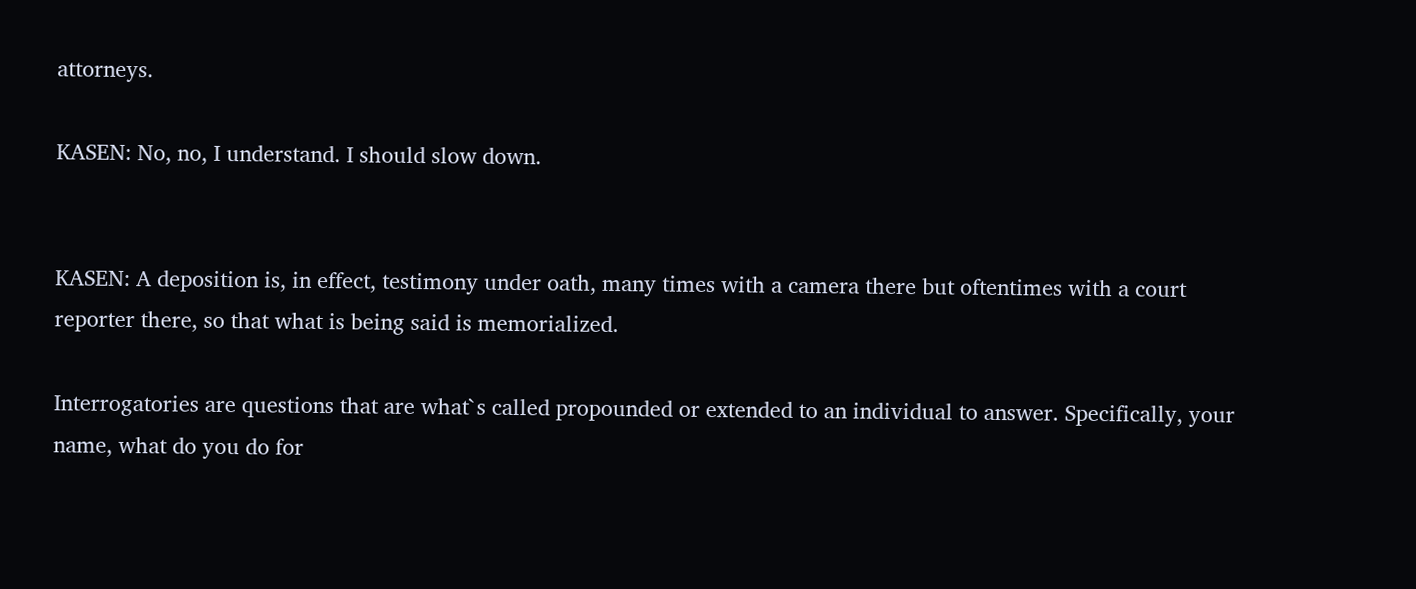attorneys.

KASEN: No, no, I understand. I should slow down.


KASEN: A deposition is, in effect, testimony under oath, many times with a camera there but oftentimes with a court reporter there, so that what is being said is memorialized.

Interrogatories are questions that are what`s called propounded or extended to an individual to answer. Specifically, your name, what do you do for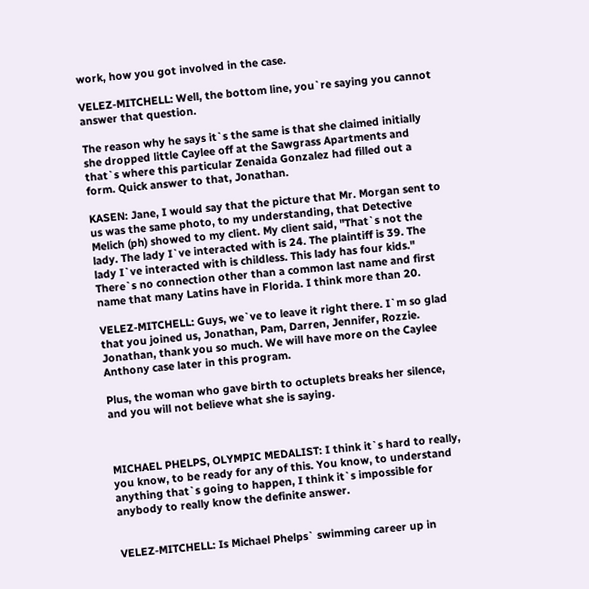work, how you got involved in the case.

VELEZ-MITCHELL: Well, the bottom line, you`re saying you cannot answer that question.

The reason why he says it`s the same is that she claimed initially she dropped little Caylee off at the Sawgrass Apartments and that`s where this particular Zenaida Gonzalez had filled out a form. Quick answer to that, Jonathan.

KASEN: Jane, I would say that the picture that Mr. Morgan sent to us was the same photo, to my understanding, that Detective Melich (ph) showed to my client. My client said, "That`s not the lady. The lady I`ve interacted with is 24. The plaintiff is 39. The lady I`ve interacted with is childless. This lady has four kids." There`s no connection other than a common last name and first name that many Latins have in Florida. I think more than 20.

VELEZ-MITCHELL: Guys, we`ve to leave it right there. I`m so glad that you joined us, Jonathan, Pam, Darren, Jennifer, Rozzie. Jonathan, thank you so much. We will have more on the Caylee Anthony case later in this program.

Plus, the woman who gave birth to octuplets breaks her silence, and you will not believe what she is saying.



MICHAEL PHELPS, OLYMPIC MEDALIST: I think it`s hard to really, you know, to be ready for any of this. You know, to understand anything that`s going to happen, I think it`s impossible for anybody to really know the definite answer.


VELEZ-MITCHELL: Is Michael Phelps` swimming career up in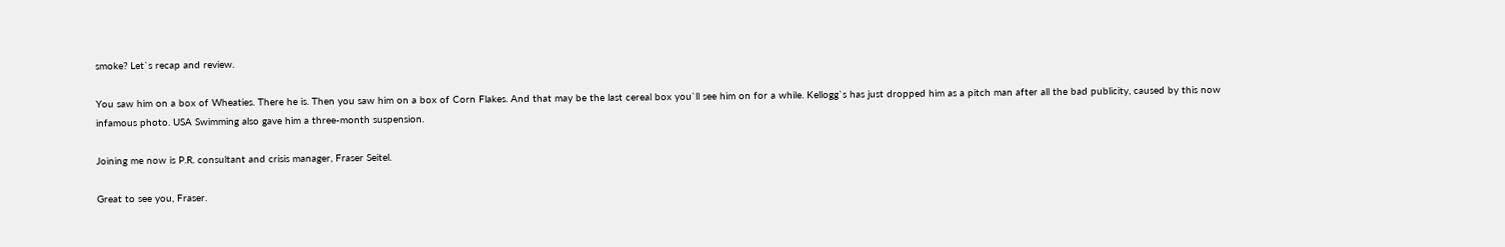smoke? Let`s recap and review.

You saw him on a box of Wheaties. There he is. Then you saw him on a box of Corn Flakes. And that may be the last cereal box you`ll see him on for a while. Kellogg`s has just dropped him as a pitch man after all the bad publicity, caused by this now infamous photo. USA Swimming also gave him a three-month suspension.

Joining me now is P.R. consultant and crisis manager, Fraser Seitel.

Great to see you, Fraser.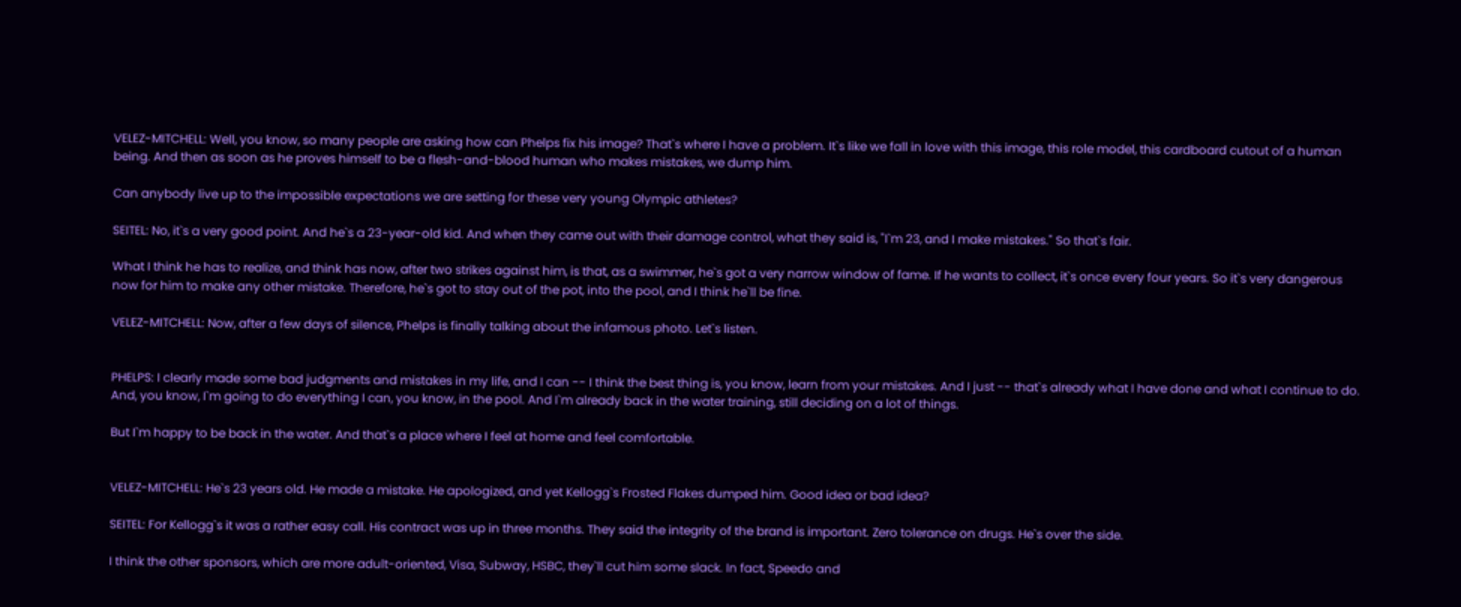VELEZ-MITCHELL: Well, you know, so many people are asking how can Phelps fix his image? That`s where I have a problem. It`s like we fall in love with this image, this role model, this cardboard cutout of a human being. And then as soon as he proves himself to be a flesh-and-blood human who makes mistakes, we dump him.

Can anybody live up to the impossible expectations we are setting for these very young Olympic athletes?

SEITEL: No, it`s a very good point. And he`s a 23-year-old kid. And when they came out with their damage control, what they said is, "I`m 23, and I make mistakes." So that`s fair.

What I think he has to realize, and think has now, after two strikes against him, is that, as a swimmer, he`s got a very narrow window of fame. If he wants to collect, it`s once every four years. So it`s very dangerous now for him to make any other mistake. Therefore, he`s got to stay out of the pot, into the pool, and I think he`ll be fine.

VELEZ-MITCHELL: Now, after a few days of silence, Phelps is finally talking about the infamous photo. Let`s listen.


PHELPS: I clearly made some bad judgments and mistakes in my life, and I can -- I think the best thing is, you know, learn from your mistakes. And I just -- that`s already what I have done and what I continue to do. And, you know, I`m going to do everything I can, you know, in the pool. And I`m already back in the water training, still deciding on a lot of things.

But I`m happy to be back in the water. And that`s a place where I feel at home and feel comfortable.


VELEZ-MITCHELL: He`s 23 years old. He made a mistake. He apologized, and yet Kellogg`s Frosted Flakes dumped him. Good idea or bad idea?

SEITEL: For Kellogg`s it was a rather easy call. His contract was up in three months. They said the integrity of the brand is important. Zero tolerance on drugs. He`s over the side.

I think the other sponsors, which are more adult-oriented, Visa, Subway, HSBC, they`ll cut him some slack. In fact, Speedo and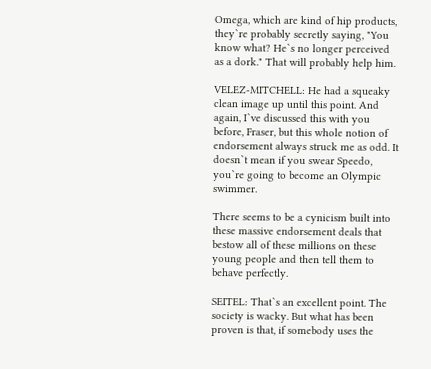Omega, which are kind of hip products, they`re probably secretly saying, "You know what? He`s no longer perceived as a dork." That will probably help him.

VELEZ-MITCHELL: He had a squeaky clean image up until this point. And again, I`ve discussed this with you before, Fraser, but this whole notion of endorsement always struck me as odd. It doesn`t mean if you swear Speedo, you`re going to become an Olympic swimmer.

There seems to be a cynicism built into these massive endorsement deals that bestow all of these millions on these young people and then tell them to behave perfectly.

SEITEL: That`s an excellent point. The society is wacky. But what has been proven is that, if somebody uses the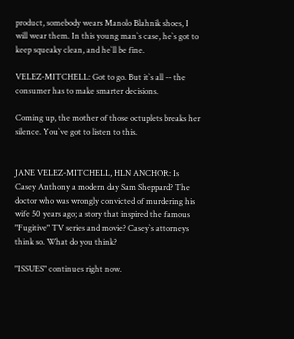product, somebody wears Manolo Blahnik shoes, I will wear them. In this young man`s case, he`s got to keep squeaky clean, and he`ll be fine.

VELEZ-MITCHELL: Got to go. But it`s all -- the consumer has to make smarter decisions.

Coming up, the mother of those octuplets breaks her silence. You`ve got to listen to this.


JANE VELEZ-MITCHELL, HLN ANCHOR: Is Casey Anthony a modern day Sam Sheppard? The doctor who was wrongly convicted of murdering his wife 50 years ago; a story that inspired the famous "Fugitive" TV series and movie? Casey`s attorneys think so. What do you think?

"ISSUES" continues right now.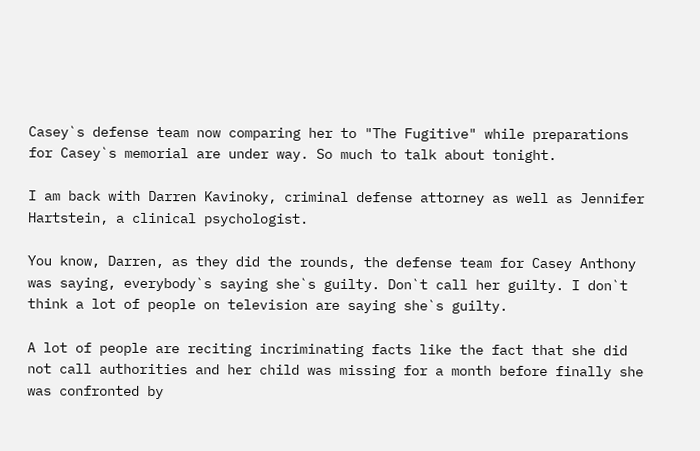Casey`s defense team now comparing her to "The Fugitive" while preparations for Casey`s memorial are under way. So much to talk about tonight.

I am back with Darren Kavinoky, criminal defense attorney as well as Jennifer Hartstein, a clinical psychologist.

You know, Darren, as they did the rounds, the defense team for Casey Anthony was saying, everybody`s saying she`s guilty. Don`t call her guilty. I don`t think a lot of people on television are saying she`s guilty.

A lot of people are reciting incriminating facts like the fact that she did not call authorities and her child was missing for a month before finally she was confronted by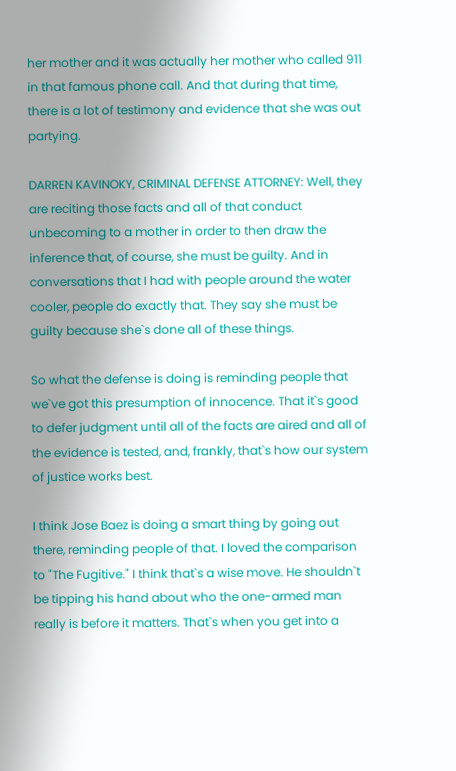her mother and it was actually her mother who called 911 in that famous phone call. And that during that time, there is a lot of testimony and evidence that she was out partying.

DARREN KAVINOKY, CRIMINAL DEFENSE ATTORNEY: Well, they are reciting those facts and all of that conduct unbecoming to a mother in order to then draw the inference that, of course, she must be guilty. And in conversations that I had with people around the water cooler, people do exactly that. They say she must be guilty because she`s done all of these things.

So what the defense is doing is reminding people that we`ve got this presumption of innocence. That it`s good to defer judgment until all of the facts are aired and all of the evidence is tested, and, frankly, that`s how our system of justice works best.

I think Jose Baez is doing a smart thing by going out there, reminding people of that. I loved the comparison to "The Fugitive." I think that`s a wise move. He shouldn`t be tipping his hand about who the one-armed man really is before it matters. That`s when you get into a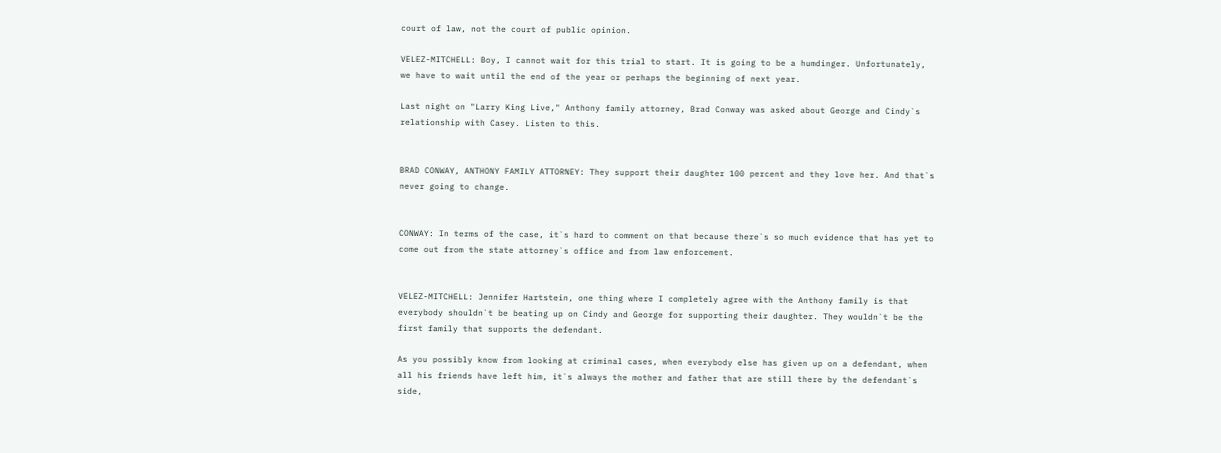court of law, not the court of public opinion.

VELEZ-MITCHELL: Boy, I cannot wait for this trial to start. It is going to be a humdinger. Unfortunately, we have to wait until the end of the year or perhaps the beginning of next year.

Last night on "Larry King Live," Anthony family attorney, Brad Conway was asked about George and Cindy`s relationship with Casey. Listen to this.


BRAD CONWAY, ANTHONY FAMILY ATTORNEY: They support their daughter 100 percent and they love her. And that`s never going to change.


CONWAY: In terms of the case, it`s hard to comment on that because there`s so much evidence that has yet to come out from the state attorney`s office and from law enforcement.


VELEZ-MITCHELL: Jennifer Hartstein, one thing where I completely agree with the Anthony family is that everybody shouldn`t be beating up on Cindy and George for supporting their daughter. They wouldn`t be the first family that supports the defendant.

As you possibly know from looking at criminal cases, when everybody else has given up on a defendant, when all his friends have left him, it`s always the mother and father that are still there by the defendant`s side,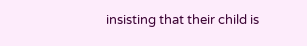insisting that their child is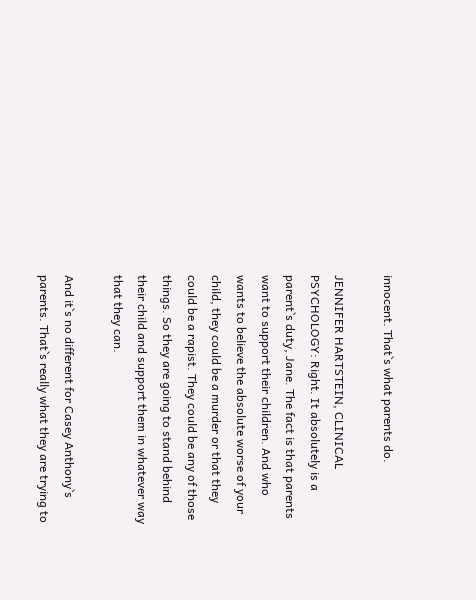innocent. That`s what parents do.

JENNIFER HARTSTEIN, CLINICAL PSYCHOLOGY: Right. It absolutely is a parent`s duty, Jane. The fact is that parents want to support their children. And who wants to believe the absolute worse of your child, they could be a murder or that they could be a rapist. They could be any of those things. So they are going to stand behind their child and support them in whatever way that they can.

And it`s no different for Casey Anthony`s parents. That`s really what they are trying to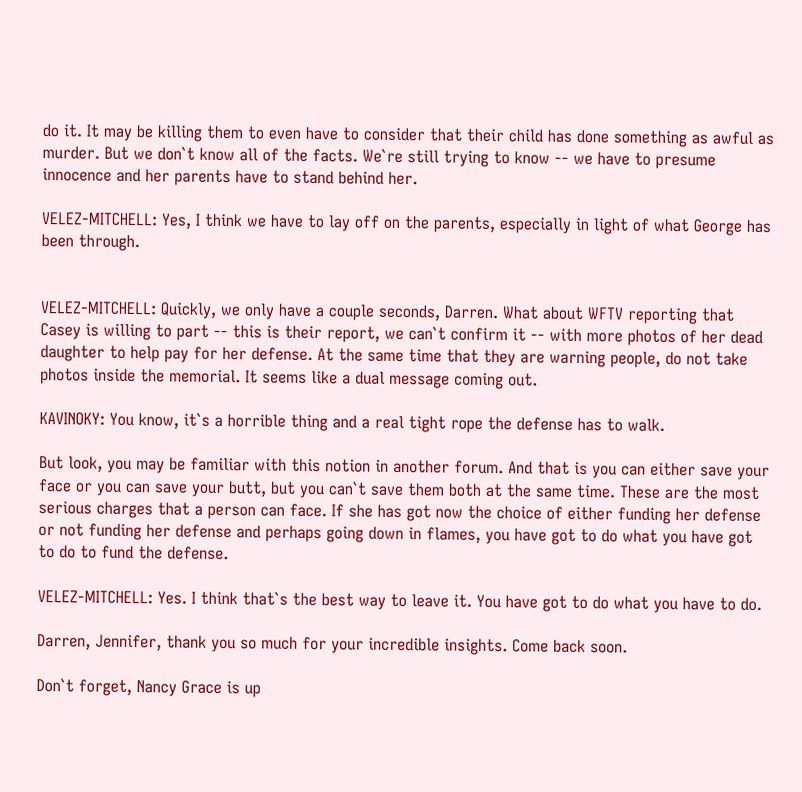do it. It may be killing them to even have to consider that their child has done something as awful as murder. But we don`t know all of the facts. We`re still trying to know -- we have to presume innocence and her parents have to stand behind her.

VELEZ-MITCHELL: Yes, I think we have to lay off on the parents, especially in light of what George has been through.


VELEZ-MITCHELL: Quickly, we only have a couple seconds, Darren. What about WFTV reporting that Casey is willing to part -- this is their report, we can`t confirm it -- with more photos of her dead daughter to help pay for her defense. At the same time that they are warning people, do not take photos inside the memorial. It seems like a dual message coming out.

KAVINOKY: You know, it`s a horrible thing and a real tight rope the defense has to walk.

But look, you may be familiar with this notion in another forum. And that is you can either save your face or you can save your butt, but you can`t save them both at the same time. These are the most serious charges that a person can face. If she has got now the choice of either funding her defense or not funding her defense and perhaps going down in flames, you have got to do what you have got to do to fund the defense.

VELEZ-MITCHELL: Yes. I think that`s the best way to leave it. You have got to do what you have to do.

Darren, Jennifer, thank you so much for your incredible insights. Come back soon.

Don`t forget, Nancy Grace is up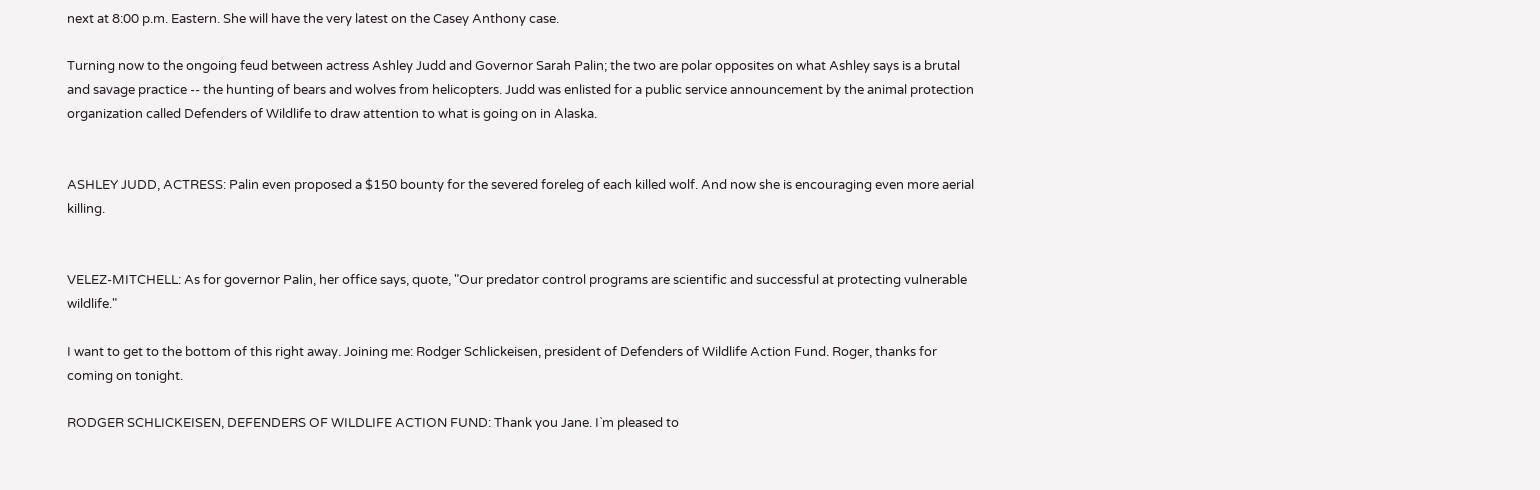next at 8:00 p.m. Eastern. She will have the very latest on the Casey Anthony case.

Turning now to the ongoing feud between actress Ashley Judd and Governor Sarah Palin; the two are polar opposites on what Ashley says is a brutal and savage practice -- the hunting of bears and wolves from helicopters. Judd was enlisted for a public service announcement by the animal protection organization called Defenders of Wildlife to draw attention to what is going on in Alaska.


ASHLEY JUDD, ACTRESS: Palin even proposed a $150 bounty for the severed foreleg of each killed wolf. And now she is encouraging even more aerial killing.


VELEZ-MITCHELL: As for governor Palin, her office says, quote, "Our predator control programs are scientific and successful at protecting vulnerable wildlife."

I want to get to the bottom of this right away. Joining me: Rodger Schlickeisen, president of Defenders of Wildlife Action Fund. Roger, thanks for coming on tonight.

RODGER SCHLICKEISEN, DEFENDERS OF WILDLIFE ACTION FUND: Thank you Jane. I`m pleased to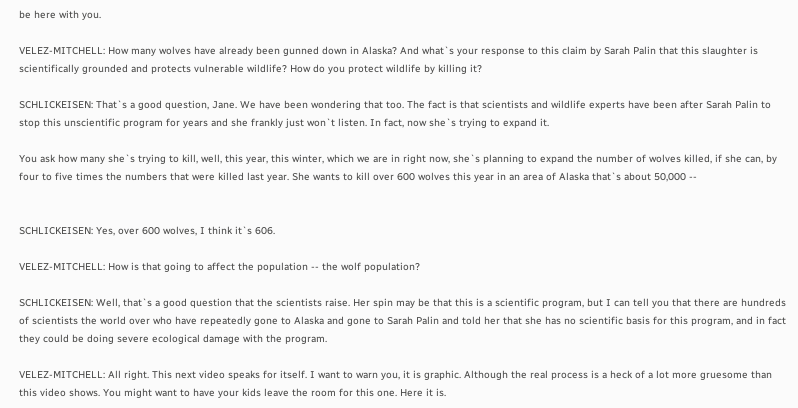be here with you.

VELEZ-MITCHELL: How many wolves have already been gunned down in Alaska? And what`s your response to this claim by Sarah Palin that this slaughter is scientifically grounded and protects vulnerable wildlife? How do you protect wildlife by killing it?

SCHLICKEISEN: That`s a good question, Jane. We have been wondering that too. The fact is that scientists and wildlife experts have been after Sarah Palin to stop this unscientific program for years and she frankly just won`t listen. In fact, now she`s trying to expand it.

You ask how many she`s trying to kill, well, this year, this winter, which we are in right now, she`s planning to expand the number of wolves killed, if she can, by four to five times the numbers that were killed last year. She wants to kill over 600 wolves this year in an area of Alaska that`s about 50,000 --


SCHLICKEISEN: Yes, over 600 wolves, I think it`s 606.

VELEZ-MITCHELL: How is that going to affect the population -- the wolf population?

SCHLICKEISEN: Well, that`s a good question that the scientists raise. Her spin may be that this is a scientific program, but I can tell you that there are hundreds of scientists the world over who have repeatedly gone to Alaska and gone to Sarah Palin and told her that she has no scientific basis for this program, and in fact they could be doing severe ecological damage with the program.

VELEZ-MITCHELL: All right. This next video speaks for itself. I want to warn you, it is graphic. Although the real process is a heck of a lot more gruesome than this video shows. You might want to have your kids leave the room for this one. Here it is.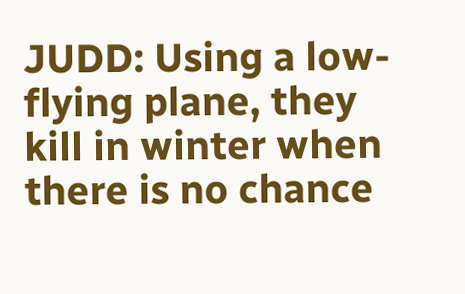JUDD: Using a low-flying plane, they kill in winter when there is no chance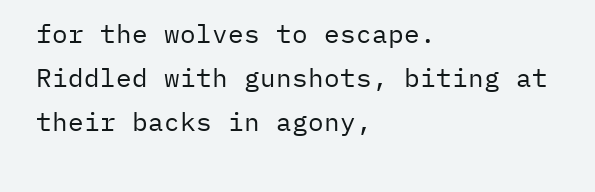for the wolves to escape. Riddled with gunshots, biting at their backs in agony,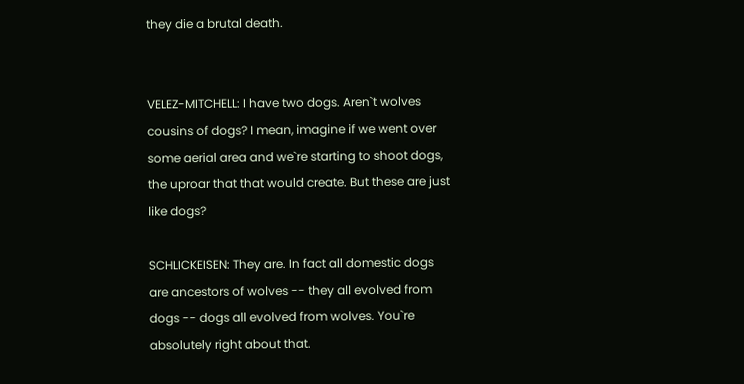they die a brutal death.


VELEZ-MITCHELL: I have two dogs. Aren`t wolves cousins of dogs? I mean, imagine if we went over some aerial area and we`re starting to shoot dogs, the uproar that that would create. But these are just like dogs?

SCHLICKEISEN: They are. In fact all domestic dogs are ancestors of wolves -- they all evolved from dogs -- dogs all evolved from wolves. You`re absolutely right about that.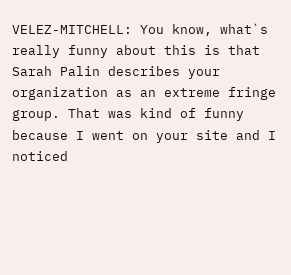VELEZ-MITCHELL: You know, what`s really funny about this is that Sarah Palin describes your organization as an extreme fringe group. That was kind of funny because I went on your site and I noticed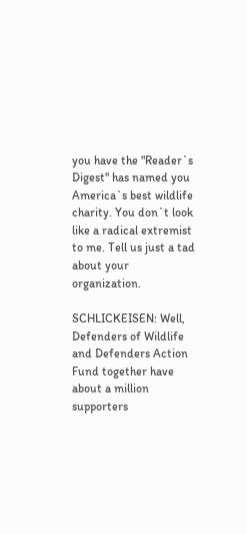you have the "Reader`s Digest" has named you America`s best wildlife charity. You don`t look like a radical extremist to me. Tell us just a tad about your organization.

SCHLICKEISEN: Well, Defenders of Wildlife and Defenders Action Fund together have about a million supporters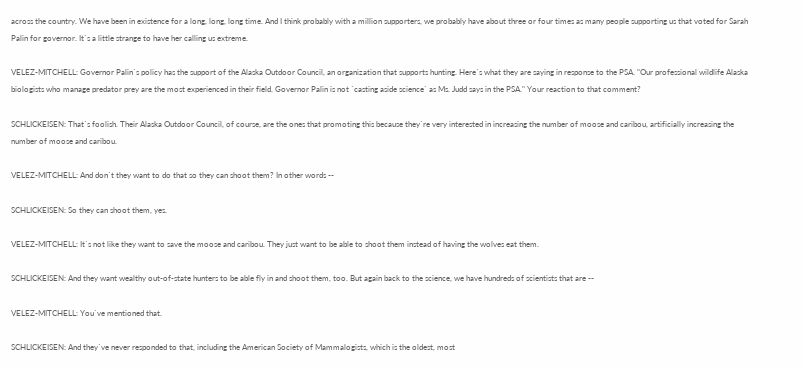across the country. We have been in existence for a long, long, long time. And I think probably with a million supporters, we probably have about three or four times as many people supporting us that voted for Sarah Palin for governor. It`s a little strange to have her calling us extreme.

VELEZ-MITCHELL: Governor Palin`s policy has the support of the Alaska Outdoor Council, an organization that supports hunting. Here`s what they are saying in response to the PSA. "Our professional wildlife Alaska biologists who manage predator prey are the most experienced in their field. Governor Palin is not `casting aside science` as Ms. Judd says in the PSA." Your reaction to that comment?

SCHLICKEISEN: That`s foolish. Their Alaska Outdoor Council, of course, are the ones that promoting this because they`re very interested in increasing the number of moose and caribou, artificially increasing the number of moose and caribou.

VELEZ-MITCHELL: And don`t they want to do that so they can shoot them? In other words --

SCHLICKEISEN: So they can shoot them, yes.

VELEZ-MITCHELL: It`s not like they want to save the moose and caribou. They just want to be able to shoot them instead of having the wolves eat them.

SCHLICKEISEN: And they want wealthy out-of-state hunters to be able fly in and shoot them, too. But again back to the science, we have hundreds of scientists that are --

VELEZ-MITCHELL: You`ve mentioned that.

SCHLICKEISEN: And they`ve never responded to that, including the American Society of Mammalogists, which is the oldest, most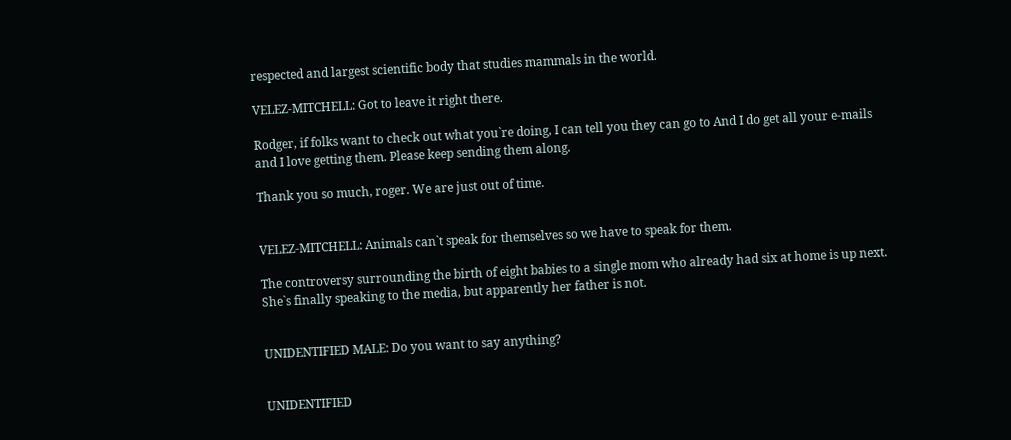respected and largest scientific body that studies mammals in the world.

VELEZ-MITCHELL: Got to leave it right there.

Rodger, if folks want to check out what you`re doing, I can tell you they can go to And I do get all your e-mails and I love getting them. Please keep sending them along.

Thank you so much, roger. We are just out of time.


VELEZ-MITCHELL: Animals can`t speak for themselves so we have to speak for them.

The controversy surrounding the birth of eight babies to a single mom who already had six at home is up next. She`s finally speaking to the media, but apparently her father is not.


UNIDENTIFIED MALE: Do you want to say anything?


UNIDENTIFIED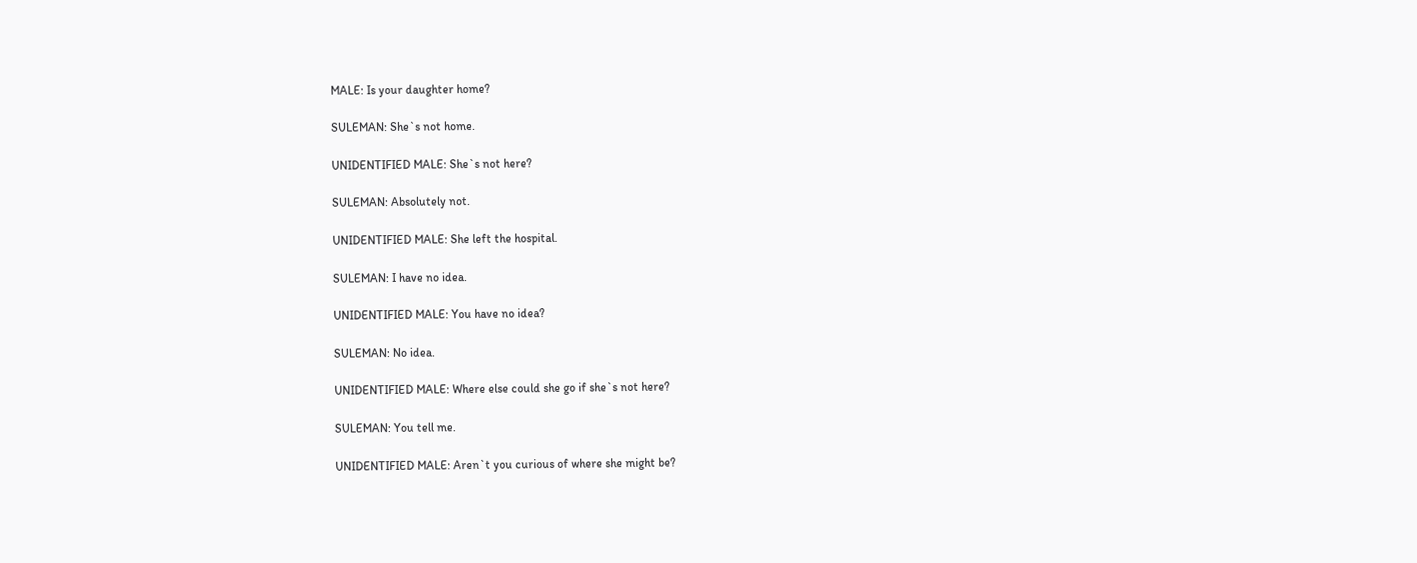MALE: Is your daughter home?

SULEMAN: She`s not home.

UNIDENTIFIED MALE: She`s not here?

SULEMAN: Absolutely not.

UNIDENTIFIED MALE: She left the hospital.

SULEMAN: I have no idea.

UNIDENTIFIED MALE: You have no idea?

SULEMAN: No idea.

UNIDENTIFIED MALE: Where else could she go if she`s not here?

SULEMAN: You tell me.

UNIDENTIFIED MALE: Aren`t you curious of where she might be?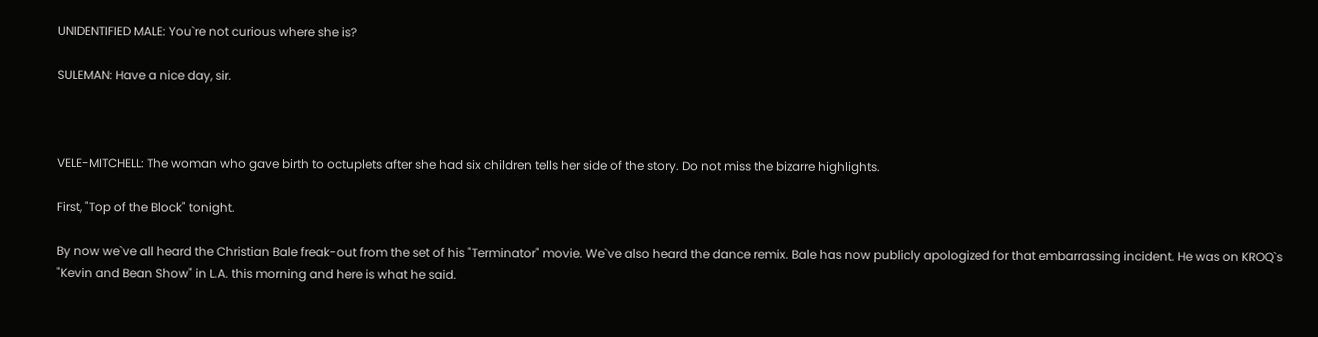UNIDENTIFIED MALE: You`re not curious where she is?

SULEMAN: Have a nice day, sir.



VELE-MITCHELL: The woman who gave birth to octuplets after she had six children tells her side of the story. Do not miss the bizarre highlights.

First, "Top of the Block" tonight.

By now we`ve all heard the Christian Bale freak-out from the set of his "Terminator" movie. We`ve also heard the dance remix. Bale has now publicly apologized for that embarrassing incident. He was on KROQ`s "Kevin and Bean Show" in L.A. this morning and here is what he said.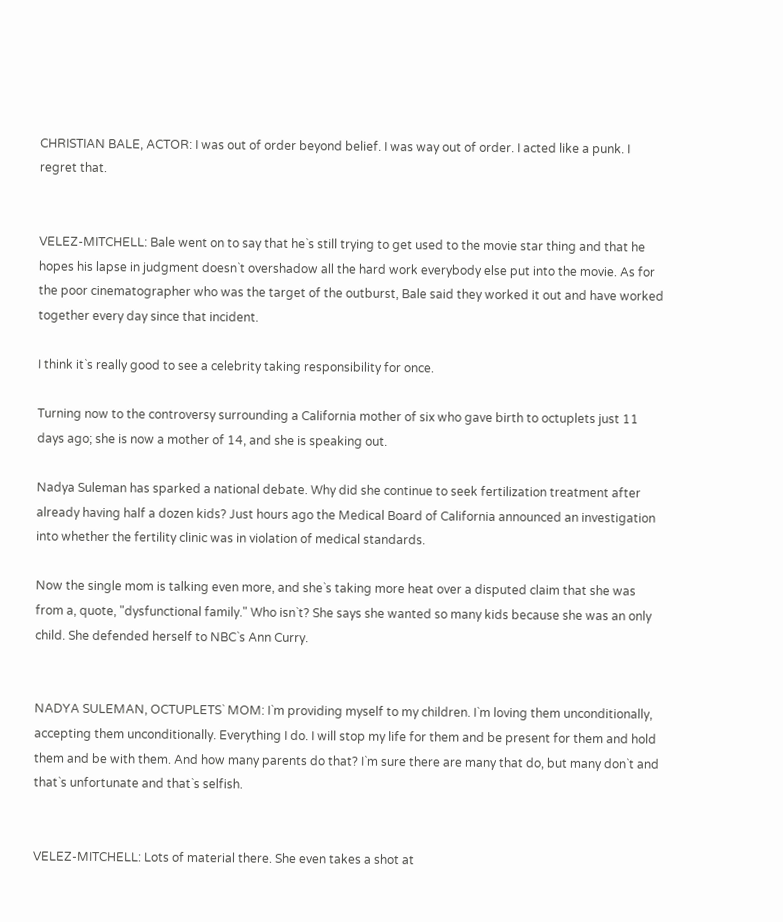CHRISTIAN BALE, ACTOR: I was out of order beyond belief. I was way out of order. I acted like a punk. I regret that.


VELEZ-MITCHELL: Bale went on to say that he`s still trying to get used to the movie star thing and that he hopes his lapse in judgment doesn`t overshadow all the hard work everybody else put into the movie. As for the poor cinematographer who was the target of the outburst, Bale said they worked it out and have worked together every day since that incident.

I think it`s really good to see a celebrity taking responsibility for once.

Turning now to the controversy surrounding a California mother of six who gave birth to octuplets just 11 days ago; she is now a mother of 14, and she is speaking out.

Nadya Suleman has sparked a national debate. Why did she continue to seek fertilization treatment after already having half a dozen kids? Just hours ago the Medical Board of California announced an investigation into whether the fertility clinic was in violation of medical standards.

Now the single mom is talking even more, and she`s taking more heat over a disputed claim that she was from a, quote, "dysfunctional family." Who isn`t? She says she wanted so many kids because she was an only child. She defended herself to NBC`s Ann Curry.


NADYA SULEMAN, OCTUPLETS` MOM: I`m providing myself to my children. I`m loving them unconditionally, accepting them unconditionally. Everything I do. I will stop my life for them and be present for them and hold them and be with them. And how many parents do that? I`m sure there are many that do, but many don`t and that`s unfortunate and that`s selfish.


VELEZ-MITCHELL: Lots of material there. She even takes a shot at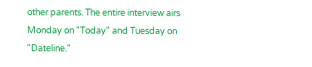other parents. The entire interview airs Monday on "Today" and Tuesday on "Dateline."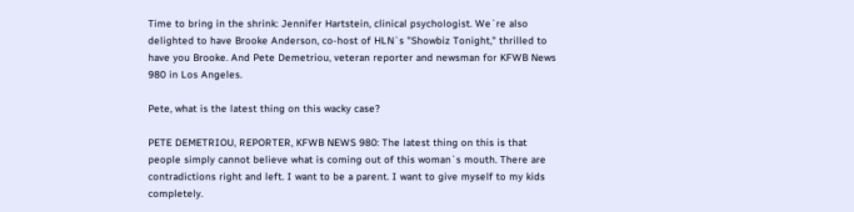Time to bring in the shrink: Jennifer Hartstein, clinical psychologist. We`re also delighted to have Brooke Anderson, co-host of HLN`s "Showbiz Tonight," thrilled to have you Brooke. And Pete Demetriou, veteran reporter and newsman for KFWB News 980 in Los Angeles.

Pete, what is the latest thing on this wacky case?

PETE DEMETRIOU, REPORTER, KFWB NEWS 980: The latest thing on this is that people simply cannot believe what is coming out of this woman`s mouth. There are contradictions right and left. I want to be a parent. I want to give myself to my kids completely.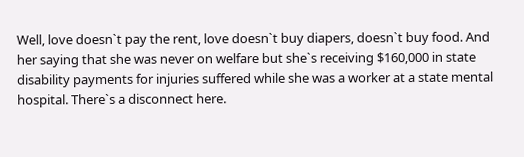Well, love doesn`t pay the rent, love doesn`t buy diapers, doesn`t buy food. And her saying that she was never on welfare but she`s receiving $160,000 in state disability payments for injuries suffered while she was a worker at a state mental hospital. There`s a disconnect here.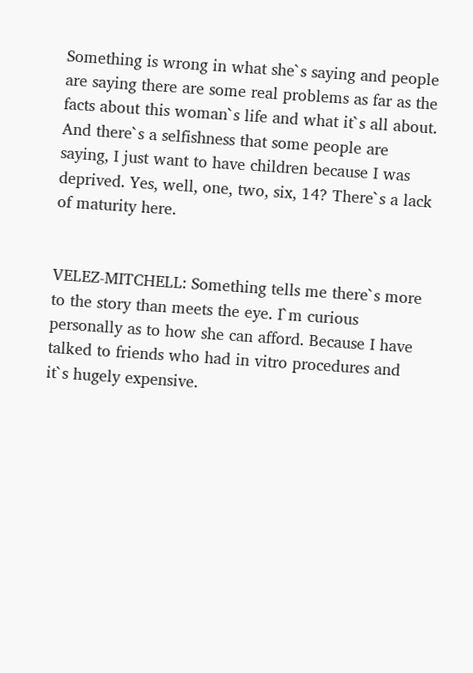Something is wrong in what she`s saying and people are saying there are some real problems as far as the facts about this woman`s life and what it`s all about. And there`s a selfishness that some people are saying, I just want to have children because I was deprived. Yes, well, one, two, six, 14? There`s a lack of maturity here.


VELEZ-MITCHELL: Something tells me there`s more to the story than meets the eye. I`m curious personally as to how she can afford. Because I have talked to friends who had in vitro procedures and it`s hugely expensive.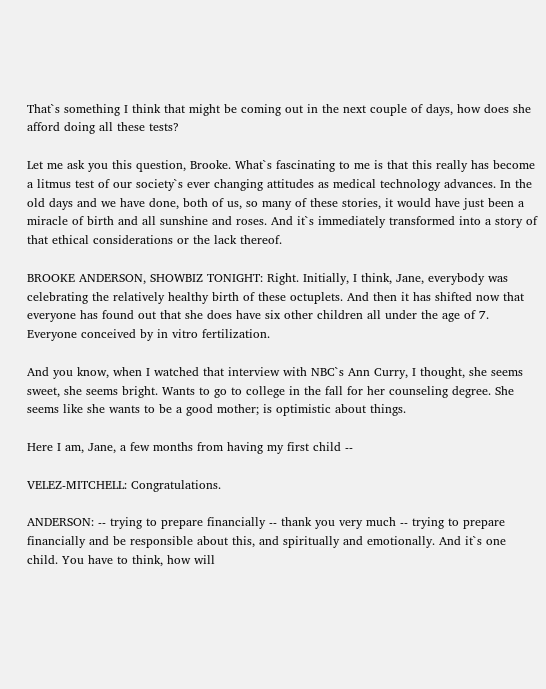That`s something I think that might be coming out in the next couple of days, how does she afford doing all these tests?

Let me ask you this question, Brooke. What`s fascinating to me is that this really has become a litmus test of our society`s ever changing attitudes as medical technology advances. In the old days and we have done, both of us, so many of these stories, it would have just been a miracle of birth and all sunshine and roses. And it`s immediately transformed into a story of that ethical considerations or the lack thereof.

BROOKE ANDERSON, SHOWBIZ TONIGHT: Right. Initially, I think, Jane, everybody was celebrating the relatively healthy birth of these octuplets. And then it has shifted now that everyone has found out that she does have six other children all under the age of 7. Everyone conceived by in vitro fertilization.

And you know, when I watched that interview with NBC`s Ann Curry, I thought, she seems sweet, she seems bright. Wants to go to college in the fall for her counseling degree. She seems like she wants to be a good mother; is optimistic about things.

Here I am, Jane, a few months from having my first child --

VELEZ-MITCHELL: Congratulations.

ANDERSON: -- trying to prepare financially -- thank you very much -- trying to prepare financially and be responsible about this, and spiritually and emotionally. And it`s one child. You have to think, how will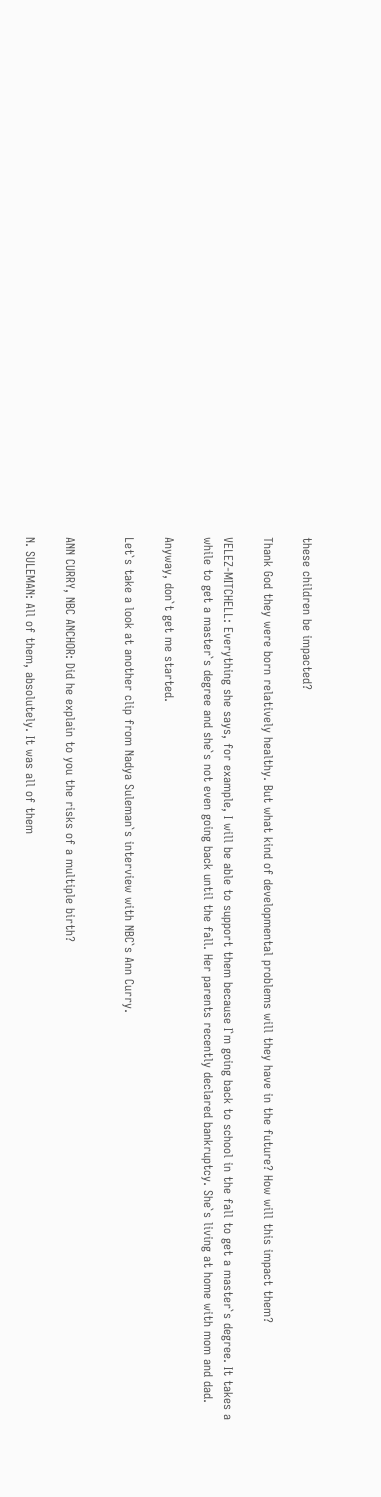these children be impacted?

Thank God they were born relatively healthy. But what kind of developmental problems will they have in the future? How will this impact them?

VELEZ-MITCHELL: Everything she says, for example, I will be able to support them because I`m going back to school in the fall to get a master`s degree. It takes a while to get a master`s degree and she`s not even going back until the fall. Her parents recently declared bankruptcy. She`s living at home with mom and dad.

Anyway, don`t get me started.

Let`s take a look at another clip from Nadya Suleman`s interview with NBC`s Ann Curry.


ANN CURRY, NBC ANCHOR: Did he explain to you the risks of a multiple birth?

N. SULEMAN: All of them, absolutely. It was all of them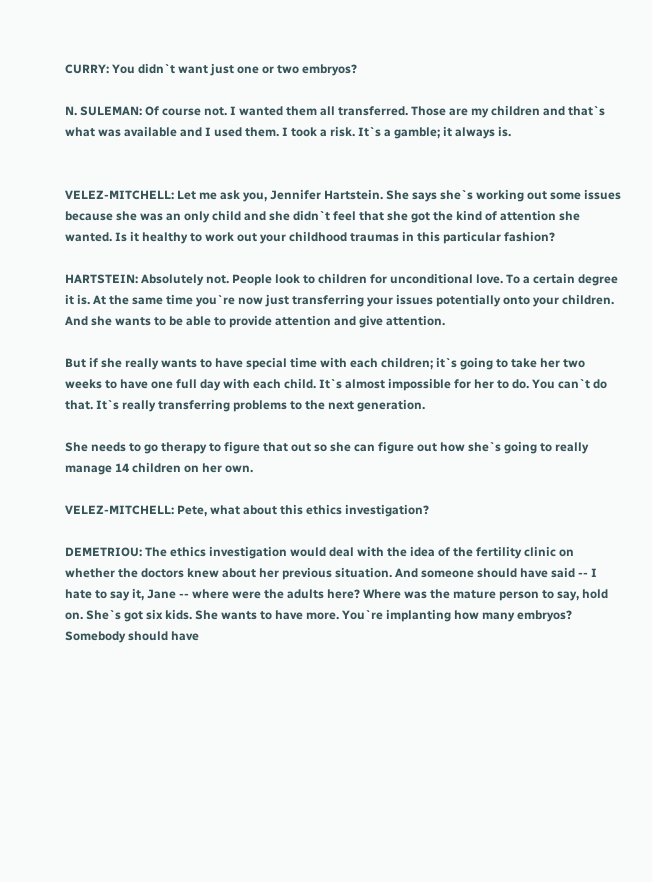CURRY: You didn`t want just one or two embryos?

N. SULEMAN: Of course not. I wanted them all transferred. Those are my children and that`s what was available and I used them. I took a risk. It`s a gamble; it always is.


VELEZ-MITCHELL: Let me ask you, Jennifer Hartstein. She says she`s working out some issues because she was an only child and she didn`t feel that she got the kind of attention she wanted. Is it healthy to work out your childhood traumas in this particular fashion?

HARTSTEIN: Absolutely not. People look to children for unconditional love. To a certain degree it is. At the same time you`re now just transferring your issues potentially onto your children. And she wants to be able to provide attention and give attention.

But if she really wants to have special time with each children; it`s going to take her two weeks to have one full day with each child. It`s almost impossible for her to do. You can`t do that. It`s really transferring problems to the next generation.

She needs to go therapy to figure that out so she can figure out how she`s going to really manage 14 children on her own.

VELEZ-MITCHELL: Pete, what about this ethics investigation?

DEMETRIOU: The ethics investigation would deal with the idea of the fertility clinic on whether the doctors knew about her previous situation. And someone should have said -- I hate to say it, Jane -- where were the adults here? Where was the mature person to say, hold on. She`s got six kids. She wants to have more. You`re implanting how many embryos? Somebody should have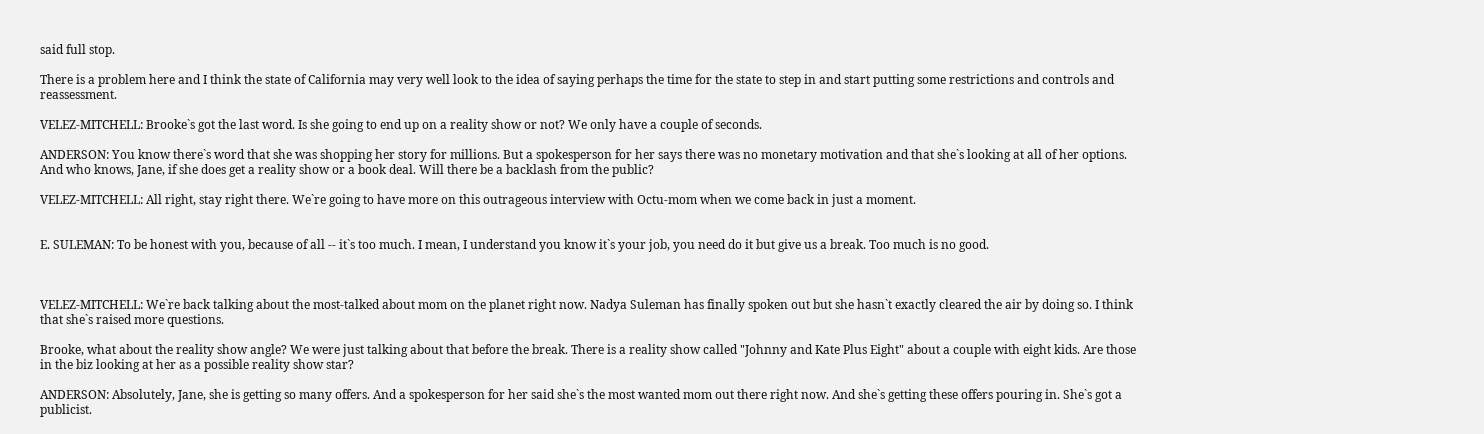said full stop.

There is a problem here and I think the state of California may very well look to the idea of saying perhaps the time for the state to step in and start putting some restrictions and controls and reassessment.

VELEZ-MITCHELL: Brooke`s got the last word. Is she going to end up on a reality show or not? We only have a couple of seconds.

ANDERSON: You know there`s word that she was shopping her story for millions. But a spokesperson for her says there was no monetary motivation and that she`s looking at all of her options. And who knows, Jane, if she does get a reality show or a book deal. Will there be a backlash from the public?

VELEZ-MITCHELL: All right, stay right there. We`re going to have more on this outrageous interview with Octu-mom when we come back in just a moment.


E. SULEMAN: To be honest with you, because of all -- it`s too much. I mean, I understand you know it`s your job, you need do it but give us a break. Too much is no good.



VELEZ-MITCHELL: We`re back talking about the most-talked about mom on the planet right now. Nadya Suleman has finally spoken out but she hasn`t exactly cleared the air by doing so. I think that she`s raised more questions.

Brooke, what about the reality show angle? We were just talking about that before the break. There is a reality show called "Johnny and Kate Plus Eight" about a couple with eight kids. Are those in the biz looking at her as a possible reality show star?

ANDERSON: Absolutely, Jane, she is getting so many offers. And a spokesperson for her said she`s the most wanted mom out there right now. And she`s getting these offers pouring in. She`s got a publicist.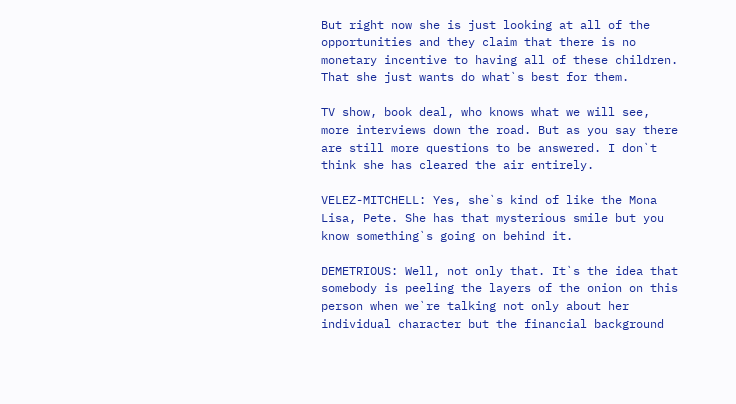But right now she is just looking at all of the opportunities and they claim that there is no monetary incentive to having all of these children. That she just wants do what`s best for them.

TV show, book deal, who knows what we will see, more interviews down the road. But as you say there are still more questions to be answered. I don`t think she has cleared the air entirely.

VELEZ-MITCHELL: Yes, she`s kind of like the Mona Lisa, Pete. She has that mysterious smile but you know something`s going on behind it.

DEMETRIOUS: Well, not only that. It`s the idea that somebody is peeling the layers of the onion on this person when we`re talking not only about her individual character but the financial background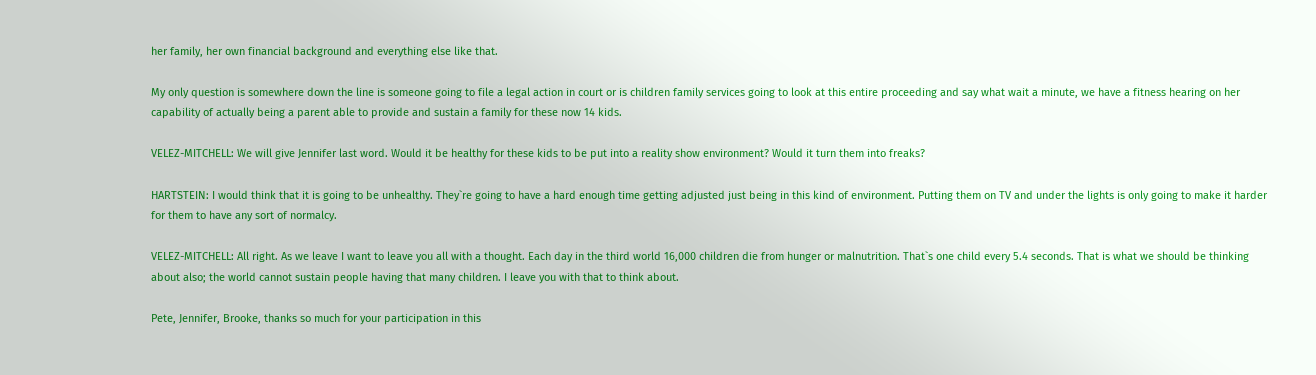her family, her own financial background and everything else like that.

My only question is somewhere down the line is someone going to file a legal action in court or is children family services going to look at this entire proceeding and say what wait a minute, we have a fitness hearing on her capability of actually being a parent able to provide and sustain a family for these now 14 kids.

VELEZ-MITCHELL: We will give Jennifer last word. Would it be healthy for these kids to be put into a reality show environment? Would it turn them into freaks?

HARTSTEIN: I would think that it is going to be unhealthy. They`re going to have a hard enough time getting adjusted just being in this kind of environment. Putting them on TV and under the lights is only going to make it harder for them to have any sort of normalcy.

VELEZ-MITCHELL: All right. As we leave I want to leave you all with a thought. Each day in the third world 16,000 children die from hunger or malnutrition. That`s one child every 5.4 seconds. That is what we should be thinking about also; the world cannot sustain people having that many children. I leave you with that to think about.

Pete, Jennifer, Brooke, thanks so much for your participation in this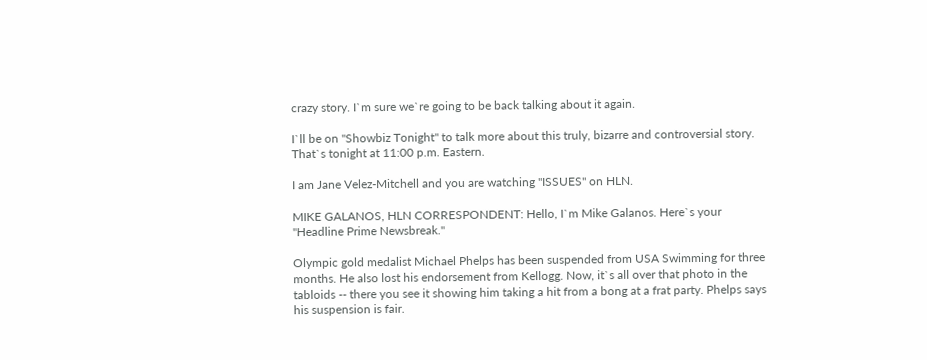crazy story. I`m sure we`re going to be back talking about it again.

I`ll be on "Showbiz Tonight" to talk more about this truly, bizarre and controversial story. That`s tonight at 11:00 p.m. Eastern.

I am Jane Velez-Mitchell and you are watching "ISSUES" on HLN.

MIKE GALANOS, HLN CORRESPONDENT: Hello, I`m Mike Galanos. Here`s your "Headline Prime Newsbreak."

Olympic gold medalist Michael Phelps has been suspended from USA Swimming for three months. He also lost his endorsement from Kellogg. Now, it`s all over that photo in the tabloids -- there you see it showing him taking a hit from a bong at a frat party. Phelps says his suspension is fair.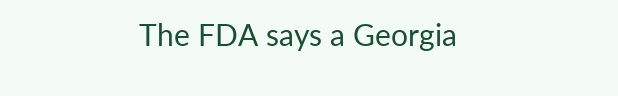The FDA says a Georgia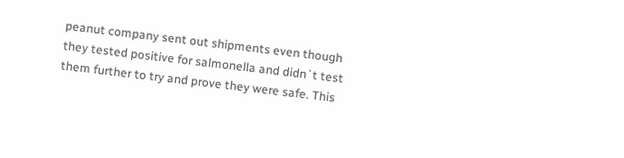peanut company sent out shipments even though they tested positive for salmonella and didn`t test them further to try and prove they were safe. This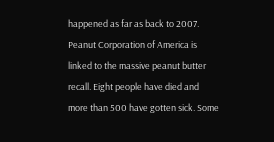happened as far as back to 2007. Peanut Corporation of America is linked to the massive peanut butter recall. Eight people have died and more than 500 have gotten sick. Some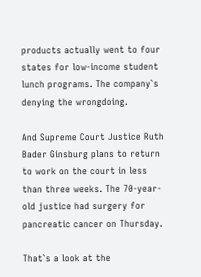products actually went to four states for low-income student lunch programs. The company`s denying the wrongdoing.

And Supreme Court Justice Ruth Bader Ginsburg plans to return to work on the court in less than three weeks. The 70-year-old justice had surgery for pancreatic cancer on Thursday.

That`s a look at the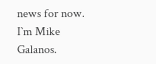news for now. I`m Mike Galanos.